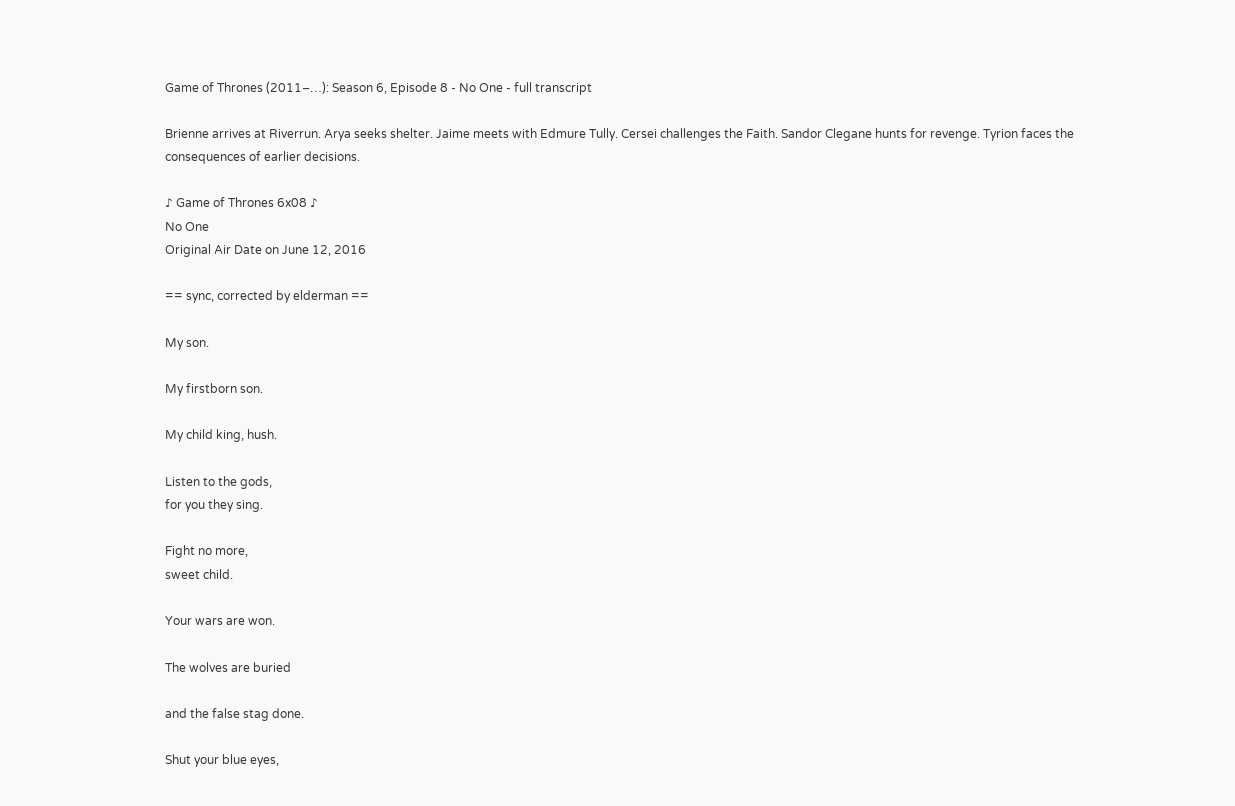Game of Thrones (2011–…): Season 6, Episode 8 - No One - full transcript

Brienne arrives at Riverrun. Arya seeks shelter. Jaime meets with Edmure Tully. Cersei challenges the Faith. Sandor Clegane hunts for revenge. Tyrion faces the consequences of earlier decisions.

♪ Game of Thrones 6x08 ♪
No One
Original Air Date on June 12, 2016

== sync, corrected by elderman ==

My son.

My firstborn son.

My child king, hush.

Listen to the gods,
for you they sing.

Fight no more,
sweet child.

Your wars are won.

The wolves are buried

and the false stag done.

Shut your blue eyes,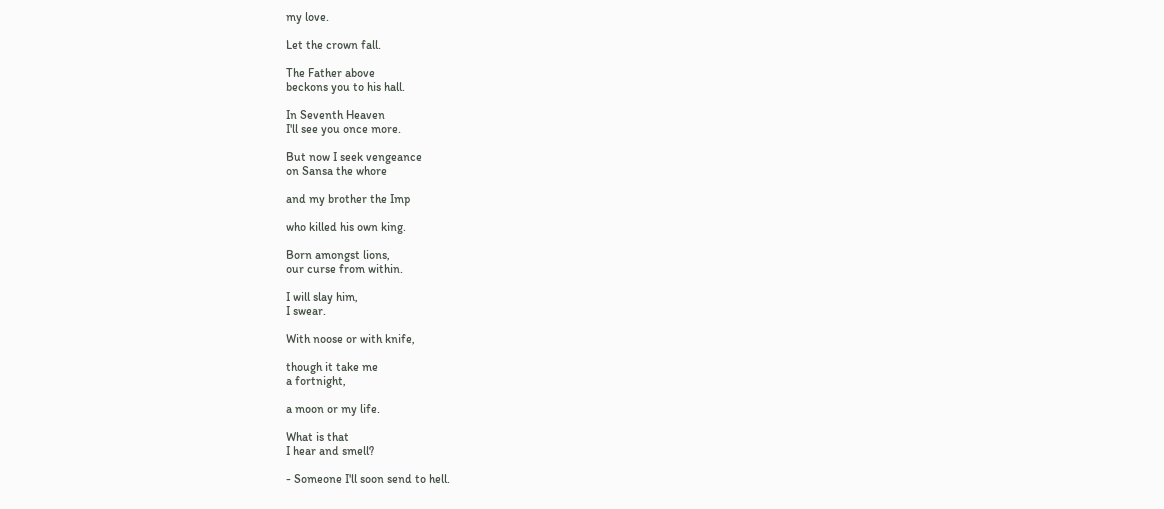my love.

Let the crown fall.

The Father above
beckons you to his hall.

In Seventh Heaven
I'll see you once more.

But now I seek vengeance
on Sansa the whore

and my brother the Imp

who killed his own king.

Born amongst lions,
our curse from within.

I will slay him,
I swear.

With noose or with knife,

though it take me
a fortnight,

a moon or my life.

What is that
I hear and smell?

- Someone I'll soon send to hell.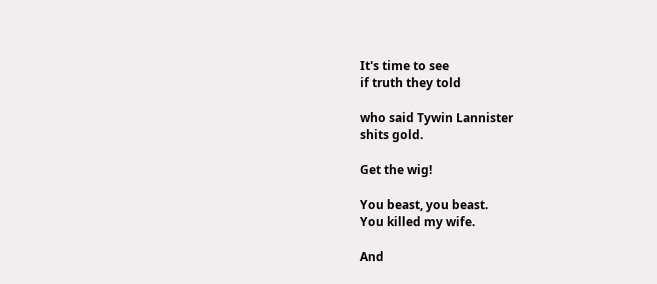It's time to see
if truth they told

who said Tywin Lannister
shits gold.

Get the wig!

You beast, you beast.
You killed my wife.

And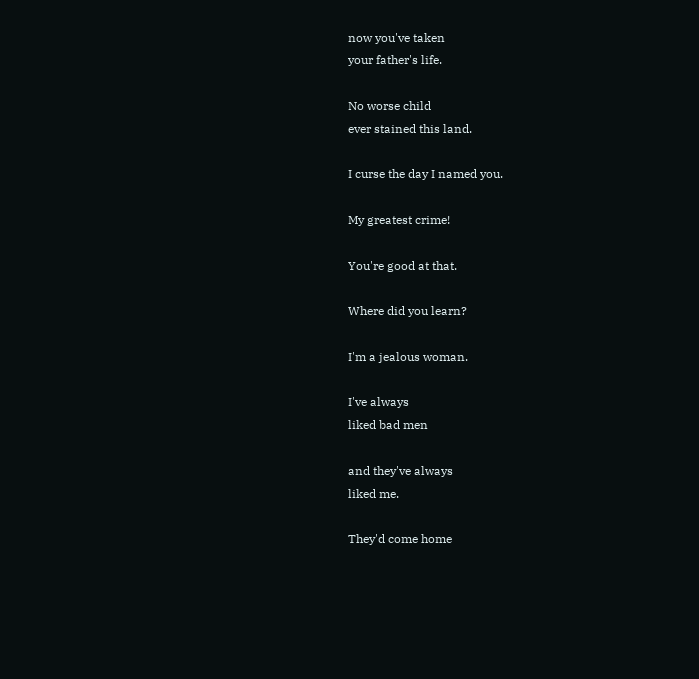now you've taken
your father's life.

No worse child
ever stained this land.

I curse the day I named you.

My greatest crime!

You're good at that.

Where did you learn?

I'm a jealous woman.

I've always
liked bad men

and they've always
liked me.

They'd come home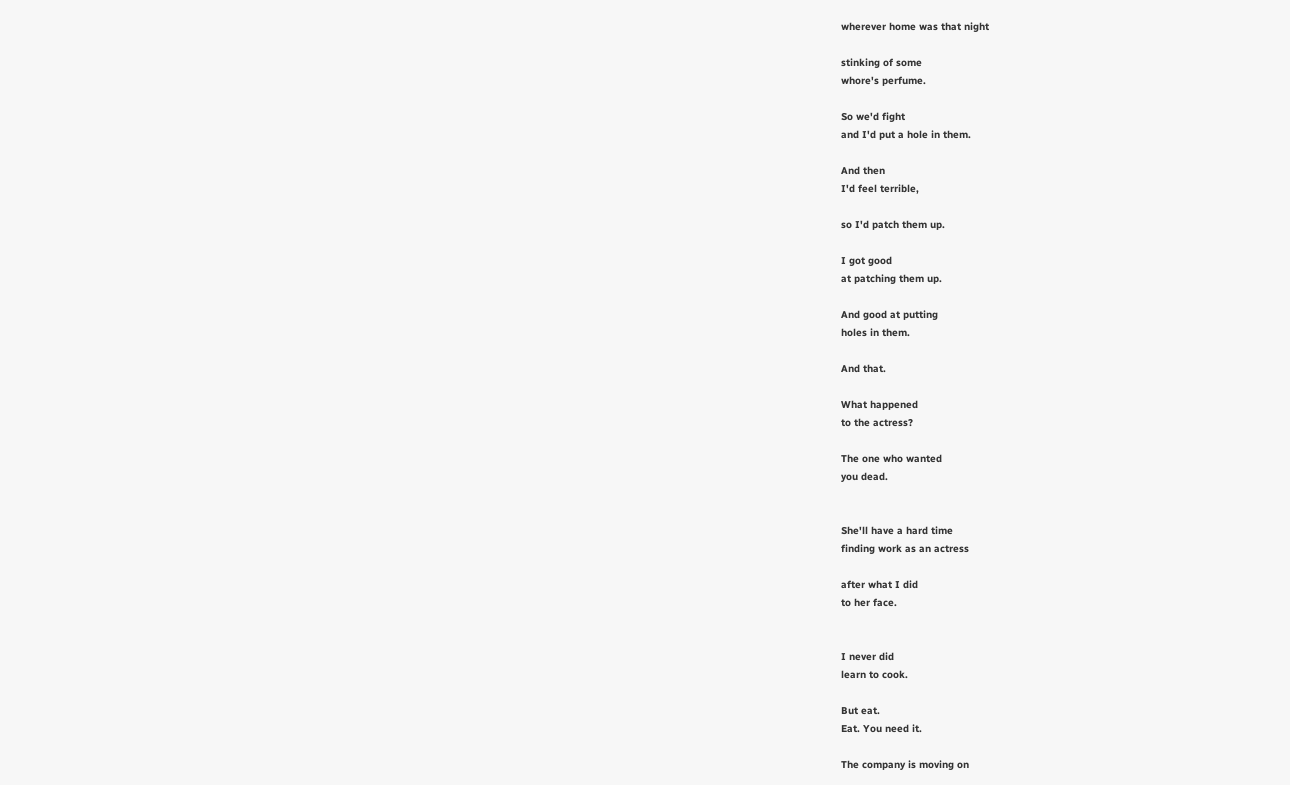wherever home was that night

stinking of some
whore's perfume.

So we'd fight
and I'd put a hole in them.

And then
I'd feel terrible,

so I'd patch them up.

I got good
at patching them up.

And good at putting
holes in them.

And that.

What happened
to the actress?

The one who wanted
you dead.


She'll have a hard time
finding work as an actress

after what I did
to her face.


I never did
learn to cook.

But eat.
Eat. You need it.

The company is moving on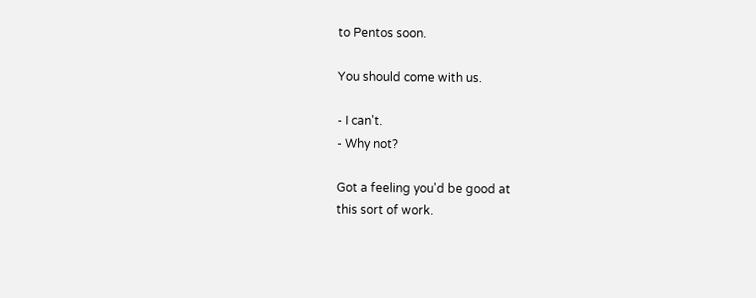to Pentos soon.

You should come with us.

- I can't.
- Why not?

Got a feeling you'd be good at
this sort of work.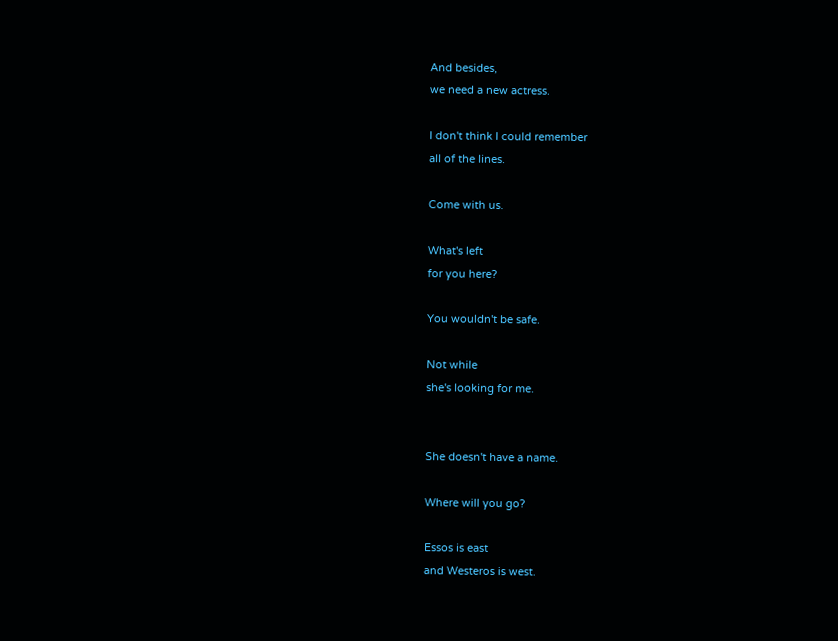And besides,
we need a new actress.

I don't think I could remember
all of the lines.

Come with us.

What's left
for you here?

You wouldn't be safe.

Not while
she's looking for me.


She doesn't have a name.

Where will you go?

Essos is east
and Westeros is west.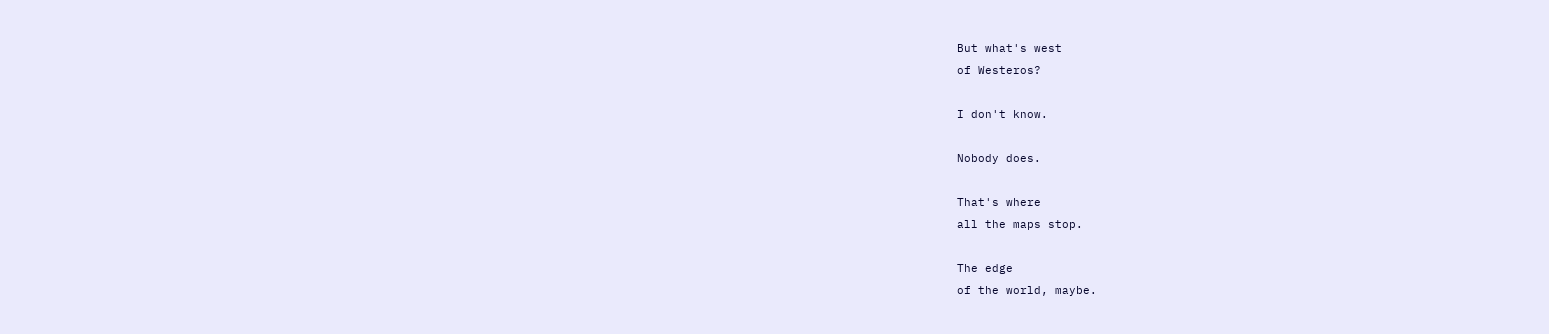But what's west
of Westeros?

I don't know.

Nobody does.

That's where
all the maps stop.

The edge
of the world, maybe.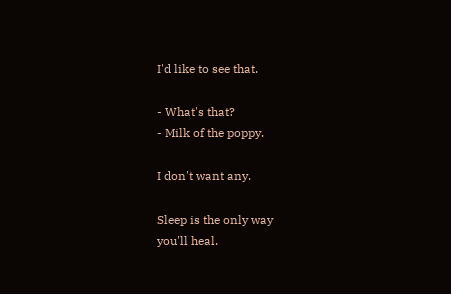I'd like to see that.

- What's that?
- Milk of the poppy.

I don't want any.

Sleep is the only way
you'll heal.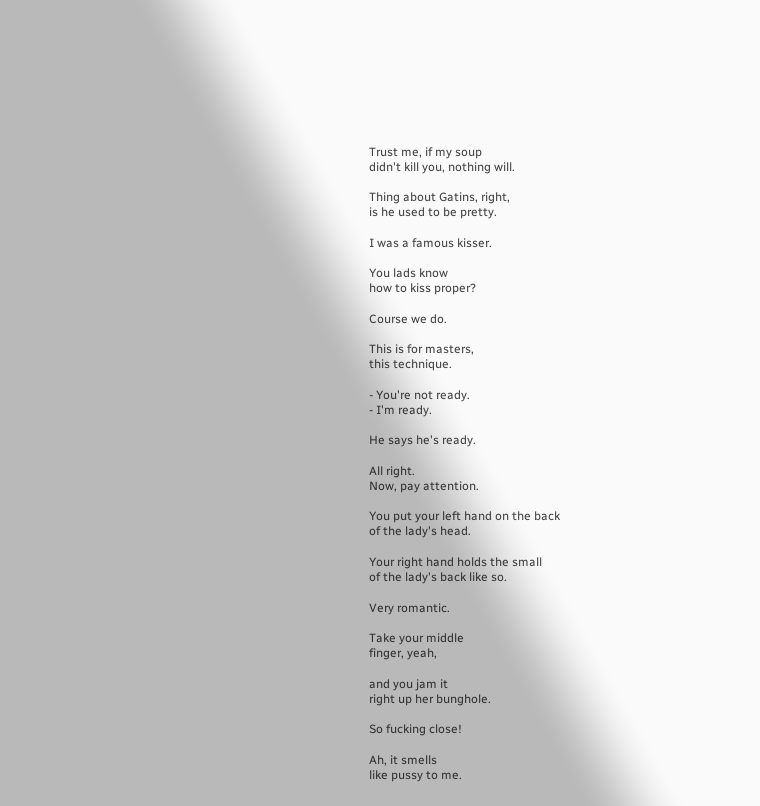Trust me, if my soup
didn't kill you, nothing will.

Thing about Gatins, right,
is he used to be pretty.

I was a famous kisser.

You lads know
how to kiss proper?

Course we do.

This is for masters,
this technique.

- You're not ready.
- I'm ready.

He says he's ready.

All right.
Now, pay attention.

You put your left hand on the back
of the lady's head.

Your right hand holds the small
of the lady's back like so.

Very romantic.

Take your middle
finger, yeah,

and you jam it
right up her bunghole.

So fucking close!

Ah, it smells
like pussy to me.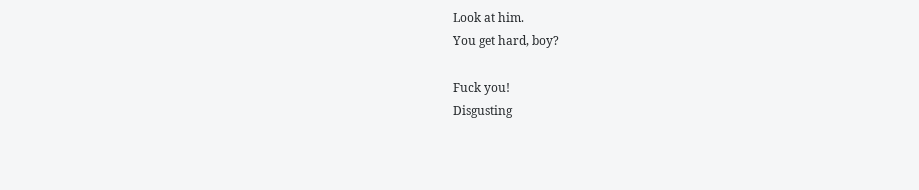Look at him.
You get hard, boy?

Fuck you!
Disgusting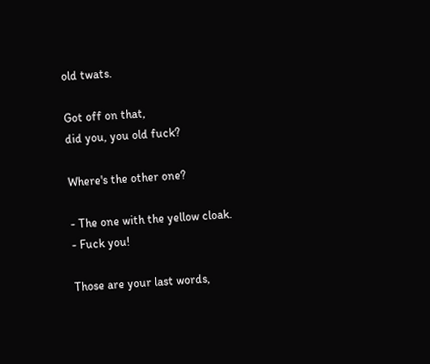old twats.

Got off on that,
did you, you old fuck?

Where's the other one?

- The one with the yellow cloak.
- Fuck you!

Those are your last words,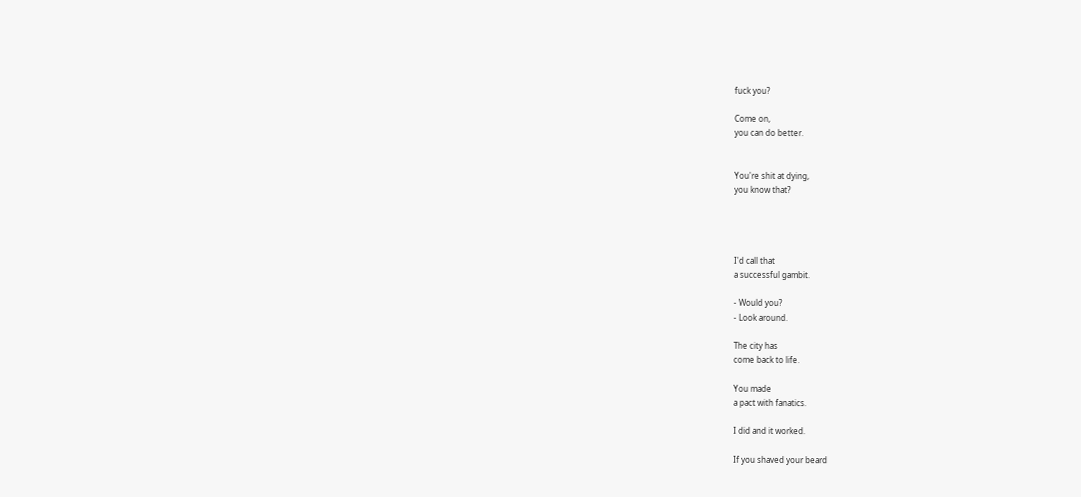fuck you?

Come on,
you can do better.


You're shit at dying,
you know that?




I'd call that
a successful gambit.

- Would you?
- Look around.

The city has
come back to life.

You made
a pact with fanatics.

I did and it worked.

If you shaved your beard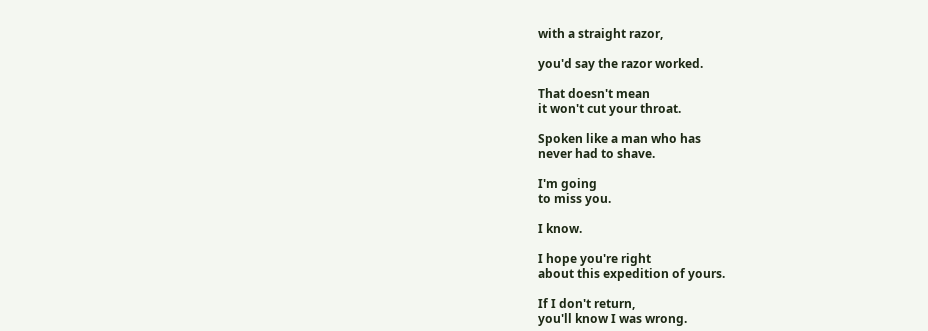with a straight razor,

you'd say the razor worked.

That doesn't mean
it won't cut your throat.

Spoken like a man who has
never had to shave.

I'm going
to miss you.

I know.

I hope you're right
about this expedition of yours.

If I don't return,
you'll know I was wrong.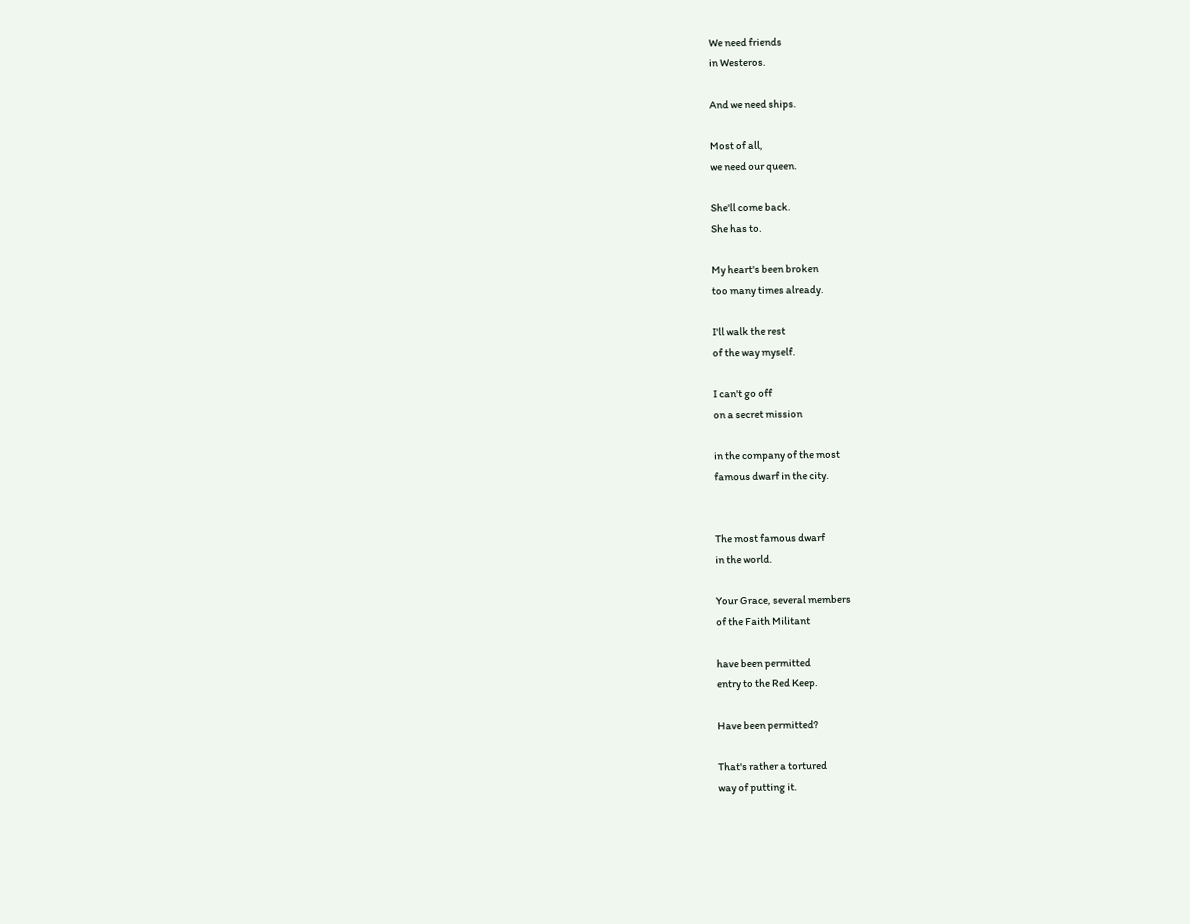We need friends
in Westeros.

And we need ships.

Most of all,
we need our queen.

She'll come back.
She has to.

My heart's been broken
too many times already.

I'll walk the rest
of the way myself.

I can't go off
on a secret mission

in the company of the most
famous dwarf in the city.


The most famous dwarf
in the world.

Your Grace, several members
of the Faith Militant

have been permitted
entry to the Red Keep.

Have been permitted?

That's rather a tortured
way of putting it.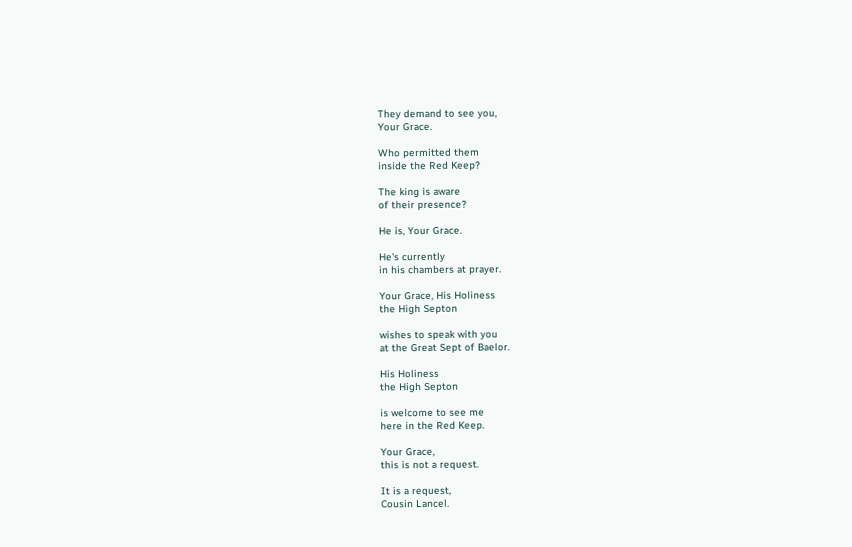They demand to see you,
Your Grace.

Who permitted them
inside the Red Keep?

The king is aware
of their presence?

He is, Your Grace.

He's currently
in his chambers at prayer.

Your Grace, His Holiness
the High Septon

wishes to speak with you
at the Great Sept of Baelor.

His Holiness
the High Septon

is welcome to see me
here in the Red Keep.

Your Grace,
this is not a request.

It is a request,
Cousin Lancel.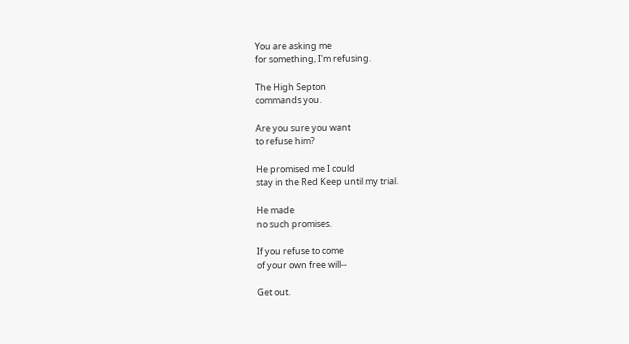You are asking me
for something, I'm refusing.

The High Septon
commands you.

Are you sure you want
to refuse him?

He promised me I could
stay in the Red Keep until my trial.

He made
no such promises.

If you refuse to come
of your own free will--

Get out.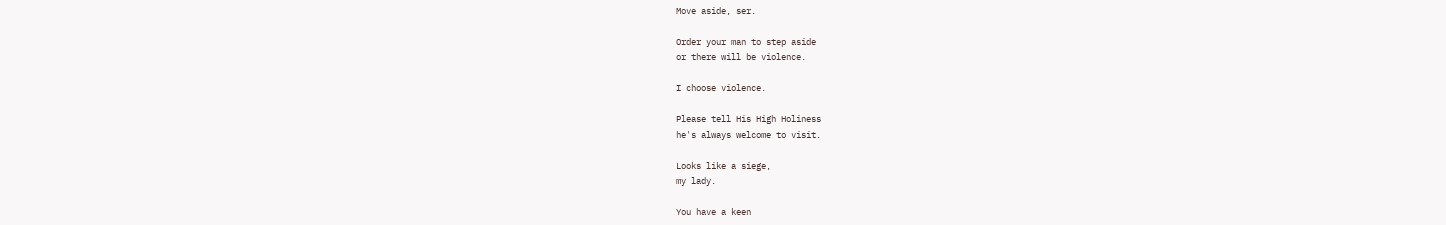Move aside, ser.

Order your man to step aside
or there will be violence.

I choose violence.

Please tell His High Holiness
he's always welcome to visit.

Looks like a siege,
my lady.

You have a keen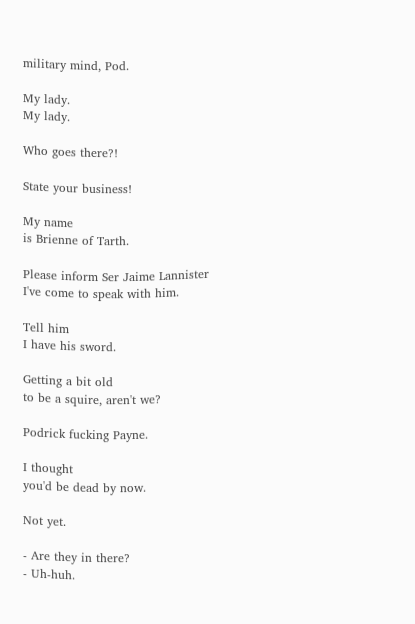military mind, Pod.

My lady.
My lady.

Who goes there?!

State your business!

My name
is Brienne of Tarth.

Please inform Ser Jaime Lannister
I've come to speak with him.

Tell him
I have his sword.

Getting a bit old
to be a squire, aren't we?

Podrick fucking Payne.

I thought
you'd be dead by now.

Not yet.

- Are they in there?
- Uh-huh.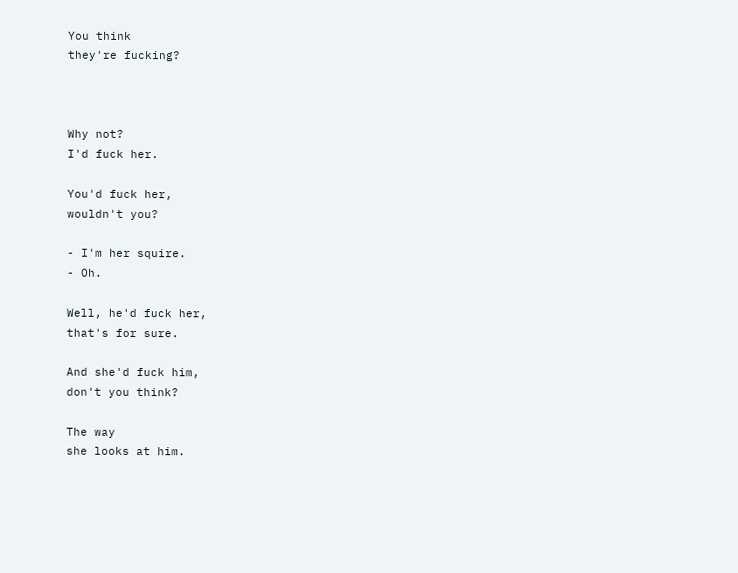You think
they're fucking?



Why not?
I'd fuck her.

You'd fuck her,
wouldn't you?

- I'm her squire.
- Oh.

Well, he'd fuck her,
that's for sure.

And she'd fuck him,
don't you think?

The way
she looks at him.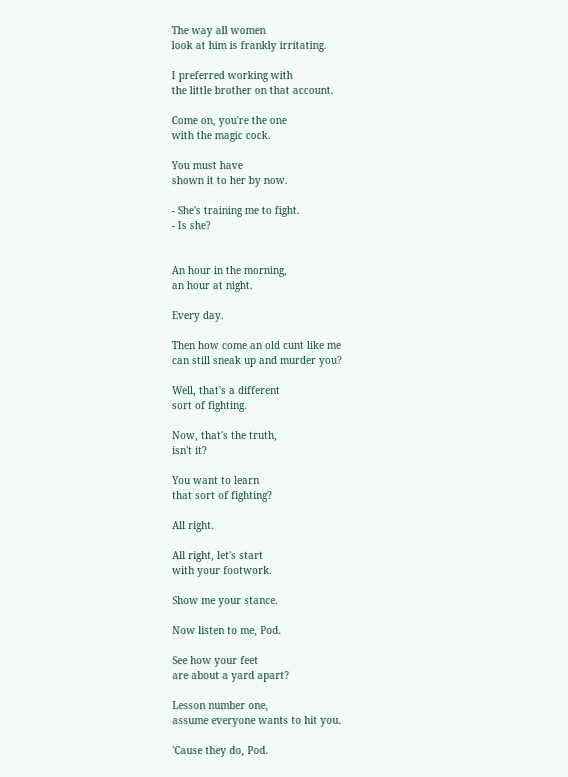The way all women
look at him is frankly irritating.

I preferred working with
the little brother on that account.

Come on, you're the one
with the magic cock.

You must have
shown it to her by now.

- She's training me to fight.
- Is she?


An hour in the morning,
an hour at night.

Every day.

Then how come an old cunt like me
can still sneak up and murder you?

Well, that's a different
sort of fighting.

Now, that's the truth,
isn't it?

You want to learn
that sort of fighting?

All right.

All right, let's start
with your footwork.

Show me your stance.

Now listen to me, Pod.

See how your feet
are about a yard apart?

Lesson number one,
assume everyone wants to hit you.

'Cause they do, Pod.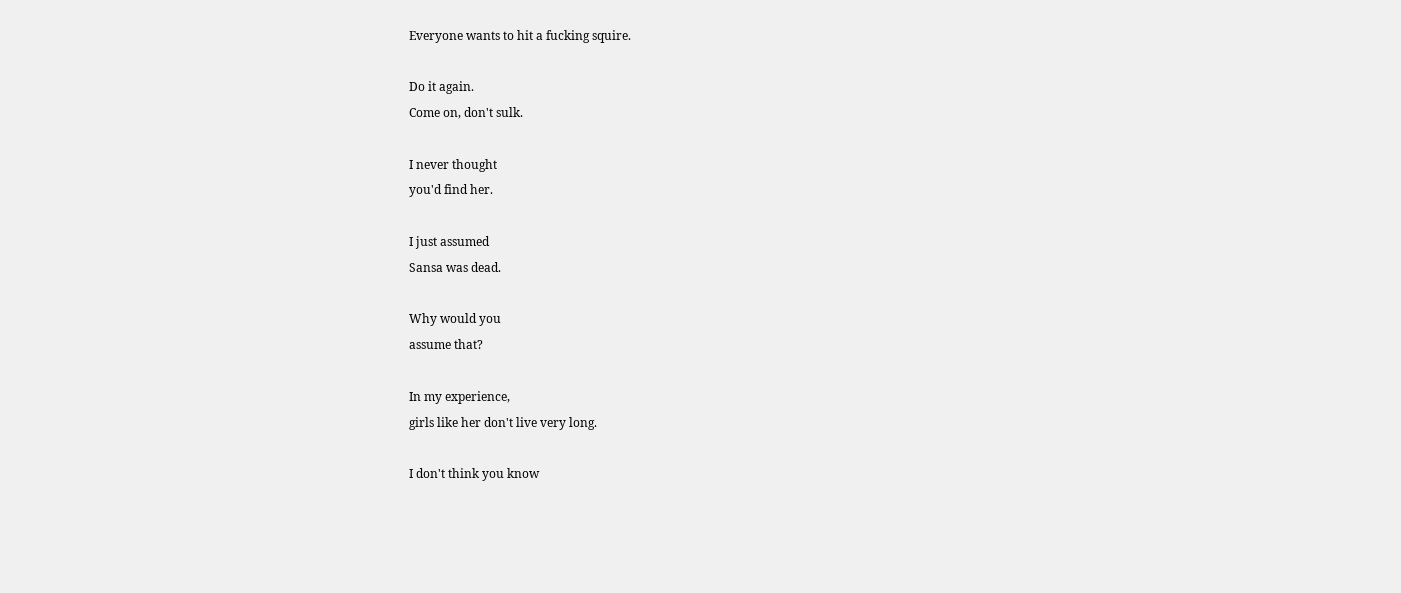Everyone wants to hit a fucking squire.

Do it again.
Come on, don't sulk.

I never thought
you'd find her.

I just assumed
Sansa was dead.

Why would you
assume that?

In my experience,
girls like her don't live very long.

I don't think you know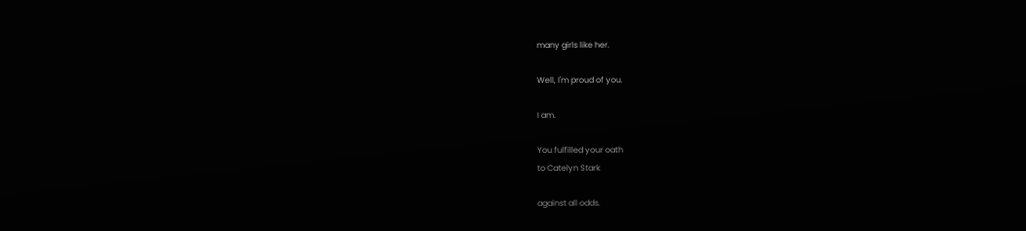many girls like her.

Well, I'm proud of you.

I am.

You fulfilled your oath
to Catelyn Stark

against all odds.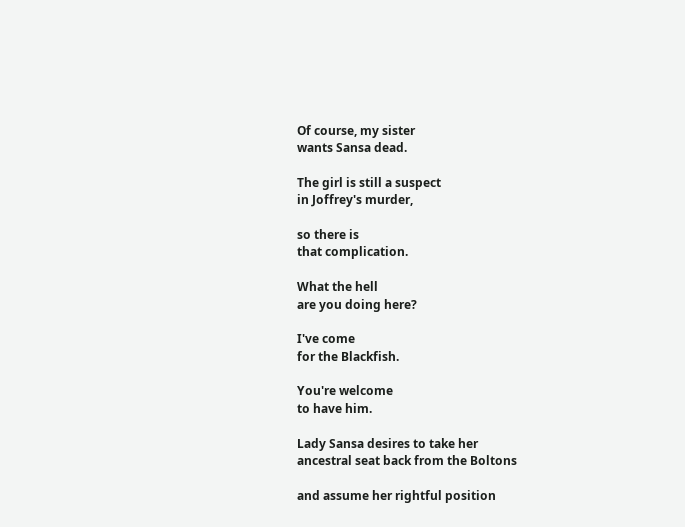Of course, my sister
wants Sansa dead.

The girl is still a suspect
in Joffrey's murder,

so there is
that complication.

What the hell
are you doing here?

I've come
for the Blackfish.

You're welcome
to have him.

Lady Sansa desires to take her
ancestral seat back from the Boltons

and assume her rightful position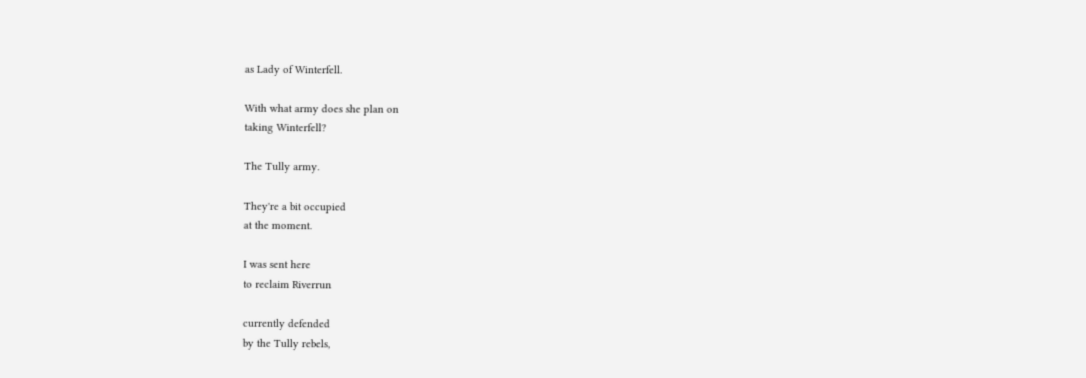as Lady of Winterfell.

With what army does she plan on
taking Winterfell?

The Tully army.

They're a bit occupied
at the moment.

I was sent here
to reclaim Riverrun

currently defended
by the Tully rebels,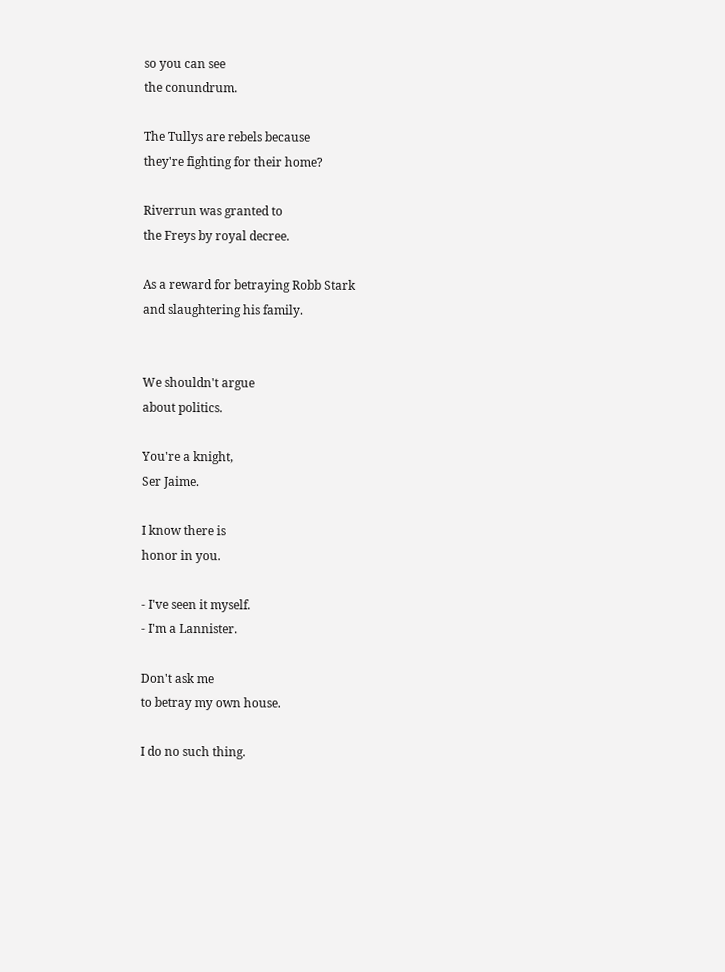so you can see
the conundrum.

The Tullys are rebels because
they're fighting for their home?

Riverrun was granted to
the Freys by royal decree.

As a reward for betraying Robb Stark
and slaughtering his family.


We shouldn't argue
about politics.

You're a knight,
Ser Jaime.

I know there is
honor in you.

- I've seen it myself.
- I'm a Lannister.

Don't ask me
to betray my own house.

I do no such thing.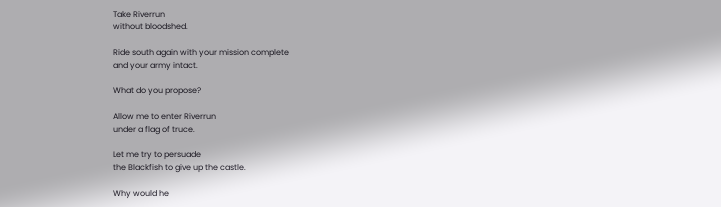Take Riverrun
without bloodshed.

Ride south again with your mission complete
and your army intact.

What do you propose?

Allow me to enter Riverrun
under a flag of truce.

Let me try to persuade
the Blackfish to give up the castle.

Why would he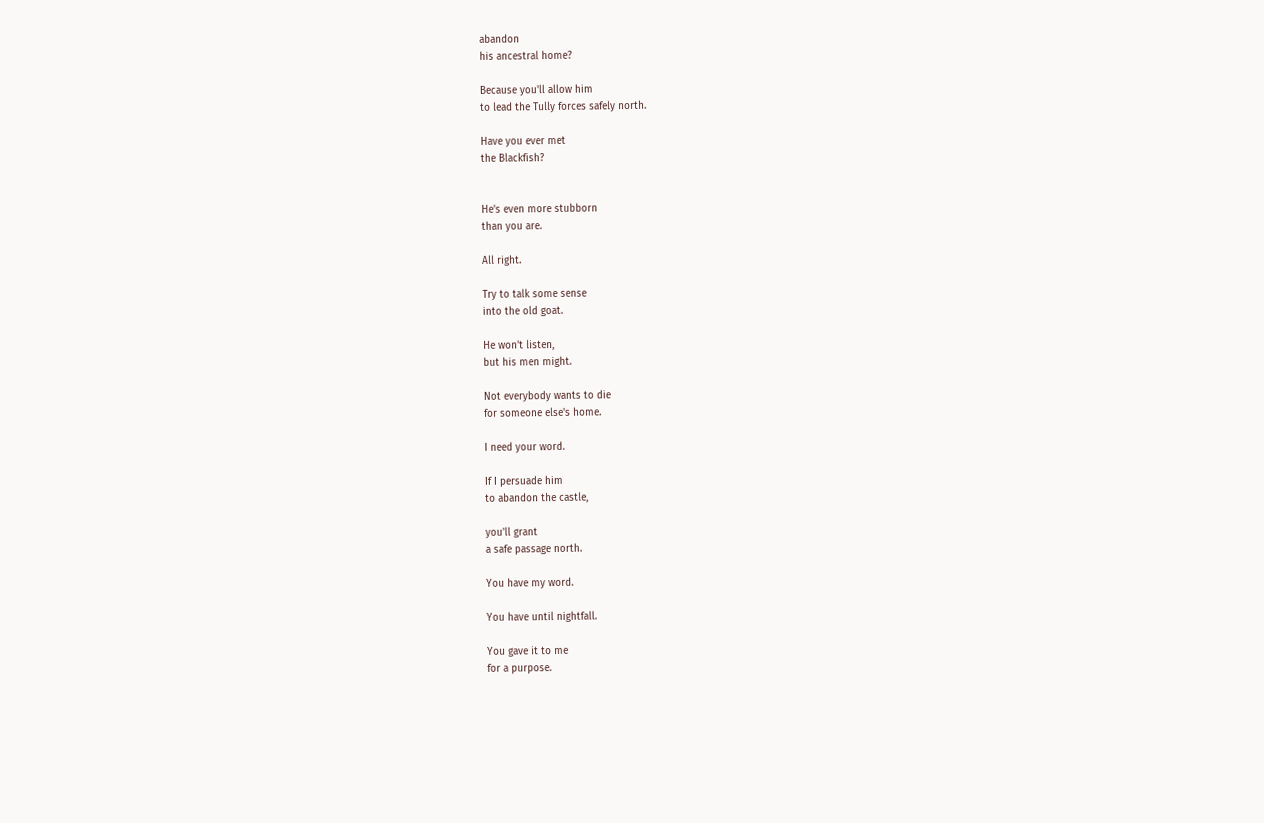abandon
his ancestral home?

Because you'll allow him
to lead the Tully forces safely north.

Have you ever met
the Blackfish?


He's even more stubborn
than you are.

All right.

Try to talk some sense
into the old goat.

He won't listen,
but his men might.

Not everybody wants to die
for someone else's home.

I need your word.

If I persuade him
to abandon the castle,

you'll grant
a safe passage north.

You have my word.

You have until nightfall.

You gave it to me
for a purpose.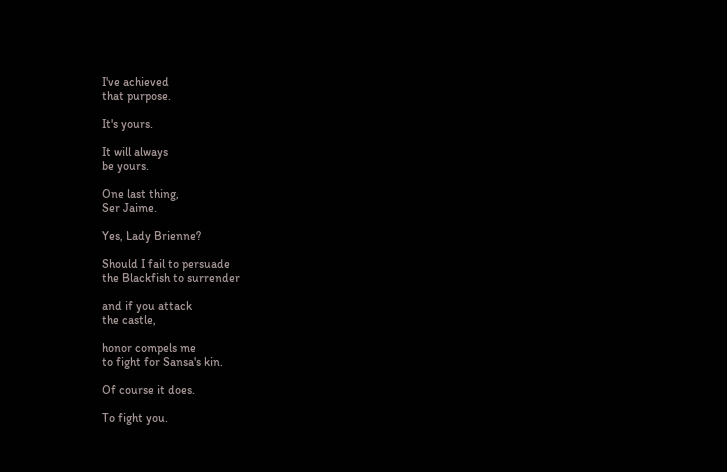I've achieved
that purpose.

It's yours.

It will always
be yours.

One last thing,
Ser Jaime.

Yes, Lady Brienne?

Should I fail to persuade
the Blackfish to surrender

and if you attack
the castle,

honor compels me
to fight for Sansa's kin.

Of course it does.

To fight you.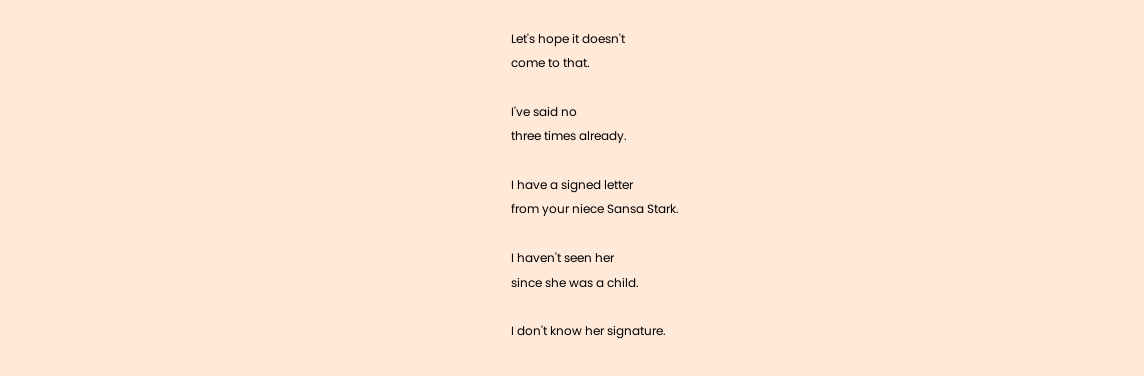Let's hope it doesn't
come to that.

I've said no
three times already.

I have a signed letter
from your niece Sansa Stark.

I haven't seen her
since she was a child.

I don't know her signature.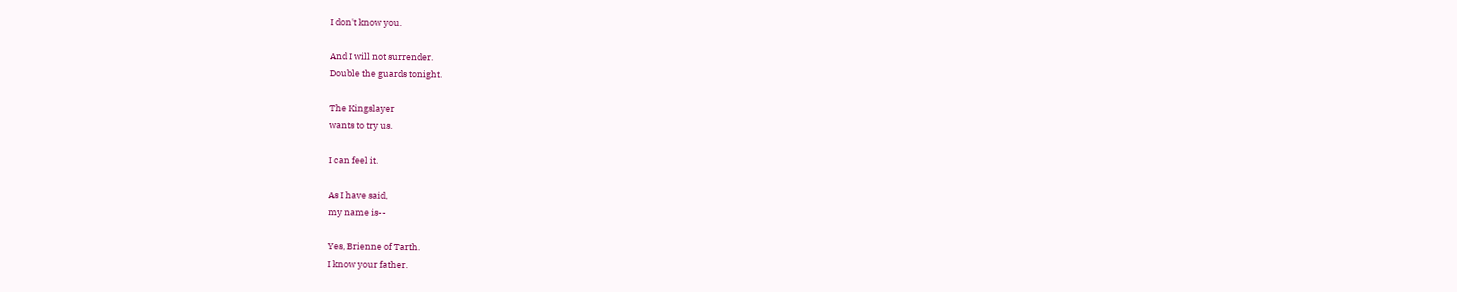I don't know you.

And I will not surrender.
Double the guards tonight.

The Kingslayer
wants to try us.

I can feel it.

As I have said,
my name is--

Yes, Brienne of Tarth.
I know your father.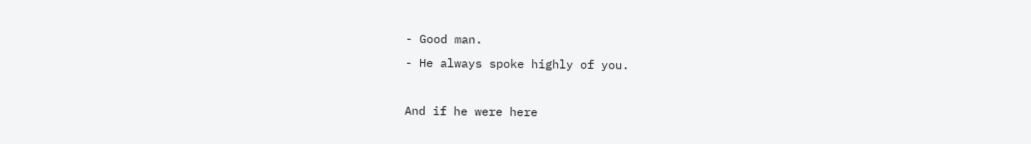- Good man.
- He always spoke highly of you.

And if he were here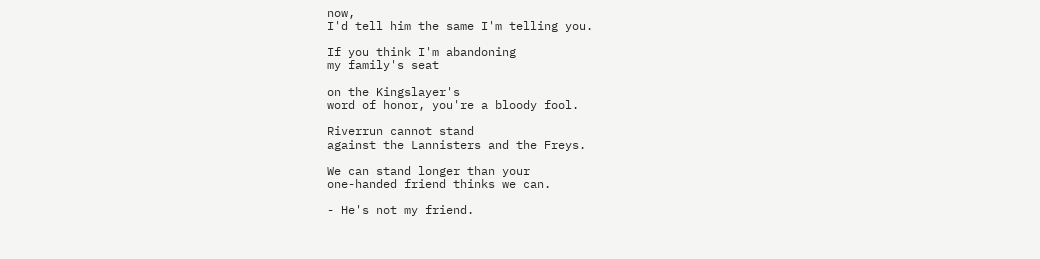now,
I'd tell him the same I'm telling you.

If you think I'm abandoning
my family's seat

on the Kingslayer's
word of honor, you're a bloody fool.

Riverrun cannot stand
against the Lannisters and the Freys.

We can stand longer than your
one-handed friend thinks we can.

- He's not my friend.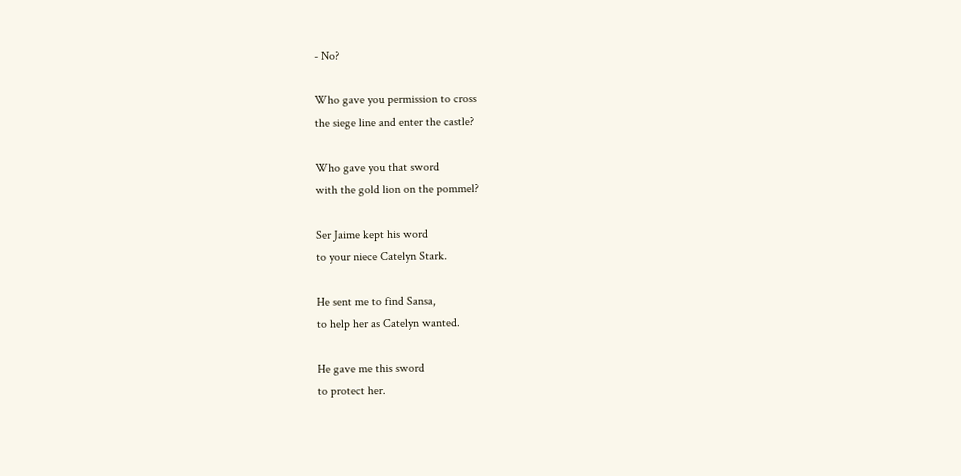- No?

Who gave you permission to cross
the siege line and enter the castle?

Who gave you that sword
with the gold lion on the pommel?

Ser Jaime kept his word
to your niece Catelyn Stark.

He sent me to find Sansa,
to help her as Catelyn wanted.

He gave me this sword
to protect her.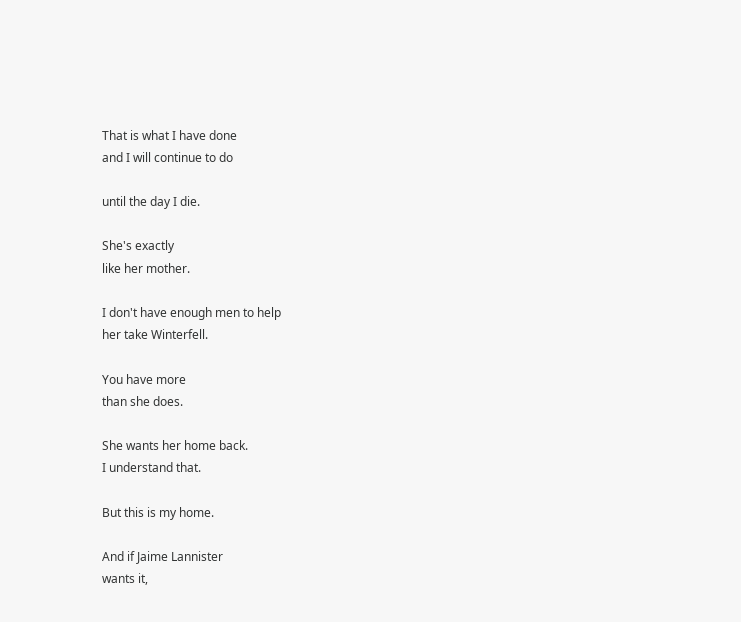That is what I have done
and I will continue to do

until the day I die.

She's exactly
like her mother.

I don't have enough men to help
her take Winterfell.

You have more
than she does.

She wants her home back.
I understand that.

But this is my home.

And if Jaime Lannister
wants it,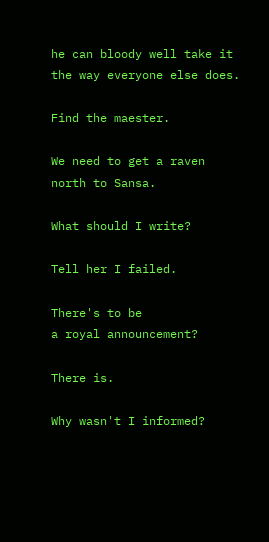he can bloody well take it
the way everyone else does.

Find the maester.

We need to get a raven
north to Sansa.

What should I write?

Tell her I failed.

There's to be
a royal announcement?

There is.

Why wasn't I informed?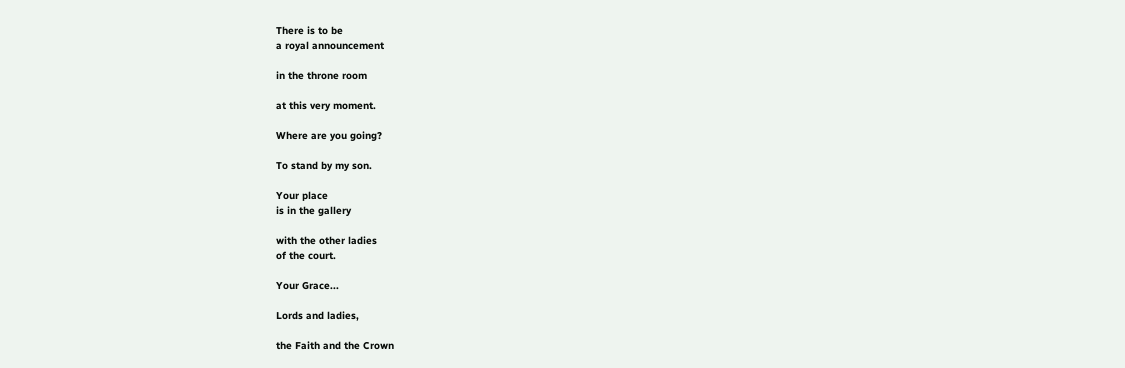There is to be
a royal announcement

in the throne room

at this very moment.

Where are you going?

To stand by my son.

Your place
is in the gallery

with the other ladies
of the court.

Your Grace...

Lords and ladies,

the Faith and the Crown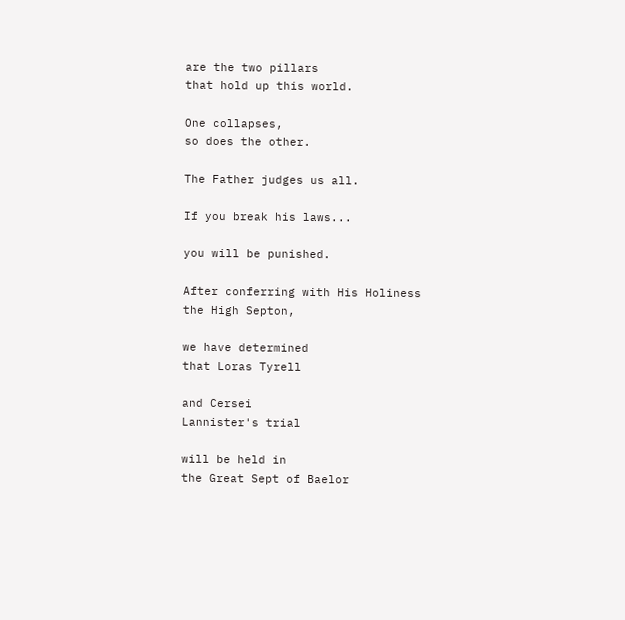are the two pillars
that hold up this world.

One collapses,
so does the other.

The Father judges us all.

If you break his laws...

you will be punished.

After conferring with His Holiness
the High Septon,

we have determined
that Loras Tyrell

and Cersei
Lannister's trial

will be held in
the Great Sept of Baelor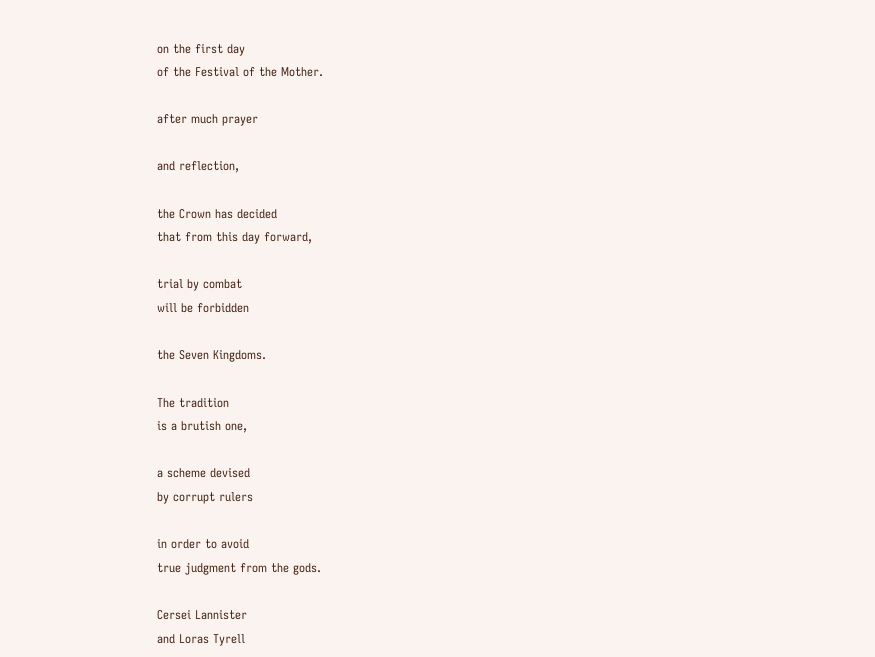on the first day
of the Festival of the Mother.

after much prayer

and reflection,

the Crown has decided
that from this day forward,

trial by combat
will be forbidden

the Seven Kingdoms.

The tradition
is a brutish one,

a scheme devised
by corrupt rulers

in order to avoid
true judgment from the gods.

Cersei Lannister
and Loras Tyrell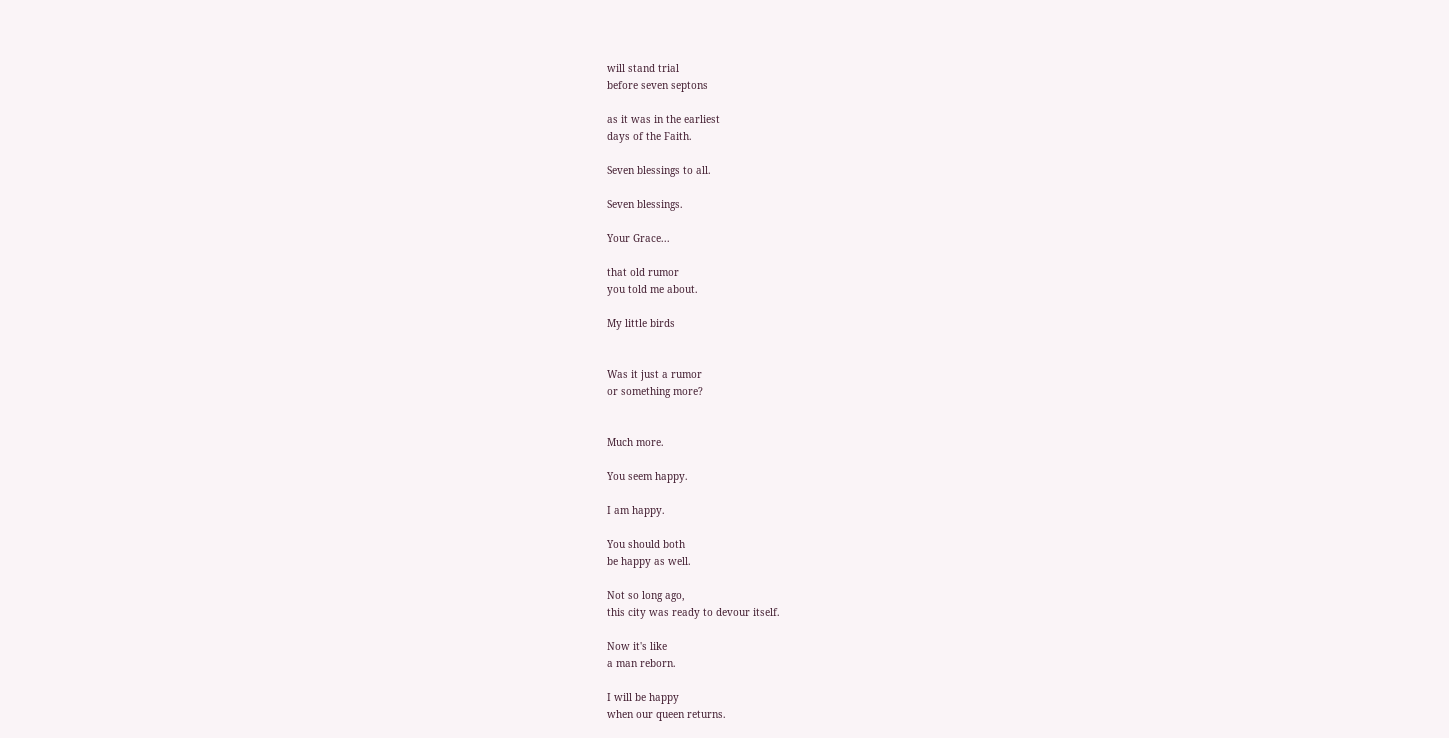will stand trial
before seven septons

as it was in the earliest
days of the Faith.

Seven blessings to all.

Seven blessings.

Your Grace...

that old rumor
you told me about.

My little birds


Was it just a rumor
or something more?


Much more.

You seem happy.

I am happy.

You should both
be happy as well.

Not so long ago,
this city was ready to devour itself.

Now it's like
a man reborn.

I will be happy
when our queen returns.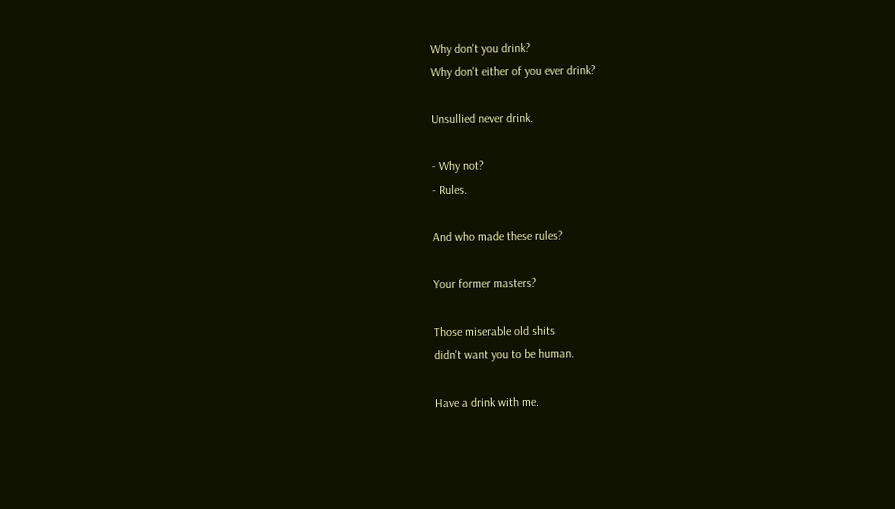Why don't you drink?
Why don't either of you ever drink?

Unsullied never drink.

- Why not?
- Rules.

And who made these rules?

Your former masters?

Those miserable old shits
didn't want you to be human.

Have a drink with me.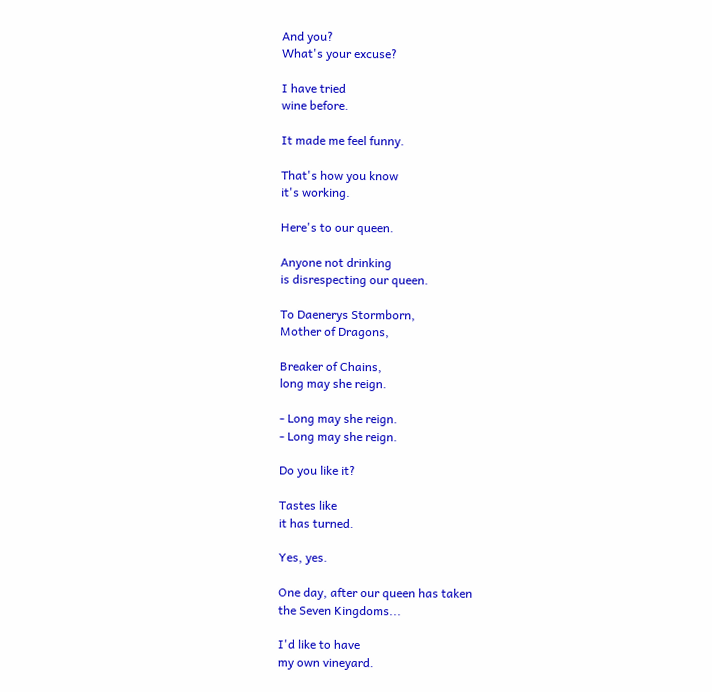And you?
What's your excuse?

I have tried
wine before.

It made me feel funny.

That's how you know
it's working.

Here's to our queen.

Anyone not drinking
is disrespecting our queen.

To Daenerys Stormborn,
Mother of Dragons,

Breaker of Chains,
long may she reign.

- Long may she reign.
- Long may she reign.

Do you like it?

Tastes like
it has turned.

Yes, yes.

One day, after our queen has taken
the Seven Kingdoms...

I'd like to have
my own vineyard.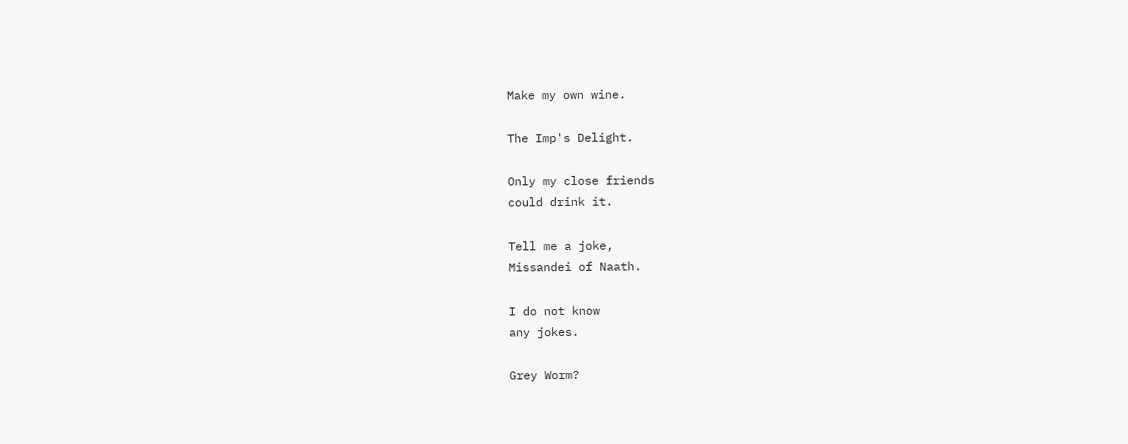Make my own wine.

The Imp's Delight.

Only my close friends
could drink it.

Tell me a joke,
Missandei of Naath.

I do not know
any jokes.

Grey Worm?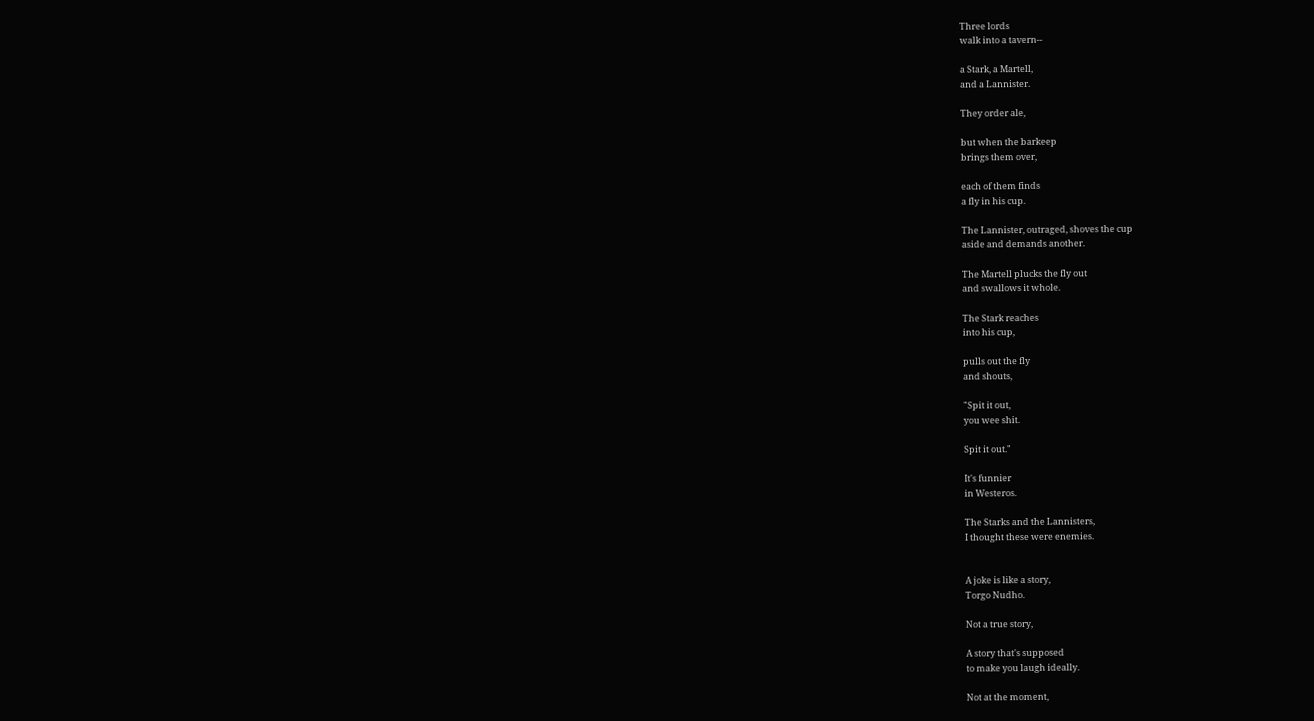Three lords
walk into a tavern--

a Stark, a Martell,
and a Lannister.

They order ale,

but when the barkeep
brings them over,

each of them finds
a fly in his cup.

The Lannister, outraged, shoves the cup
aside and demands another.

The Martell plucks the fly out
and swallows it whole.

The Stark reaches
into his cup,

pulls out the fly
and shouts,

"Spit it out,
you wee shit.

Spit it out."

It's funnier
in Westeros.

The Starks and the Lannisters,
I thought these were enemies.


A joke is like a story,
Torgo Nudho.

Not a true story,

A story that's supposed
to make you laugh ideally.

Not at the moment,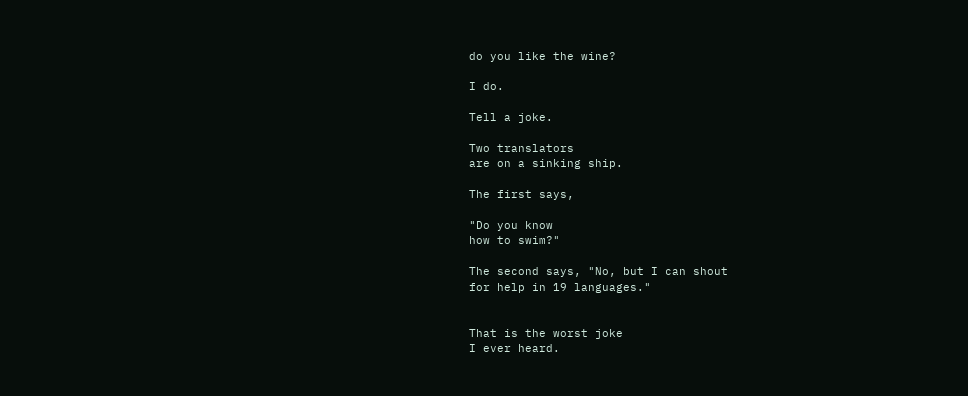do you like the wine?

I do.

Tell a joke.

Two translators
are on a sinking ship.

The first says,

"Do you know
how to swim?"

The second says, "No, but I can shout
for help in 19 languages."


That is the worst joke
I ever heard.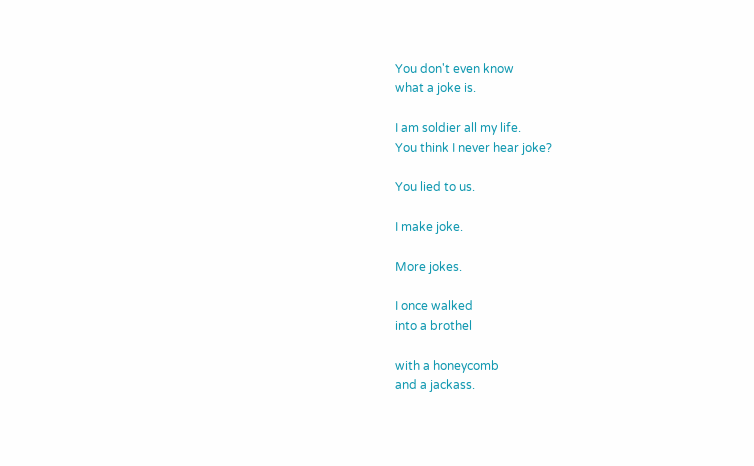You don't even know
what a joke is.

I am soldier all my life.
You think I never hear joke?

You lied to us.

I make joke.

More jokes.

I once walked
into a brothel

with a honeycomb
and a jackass.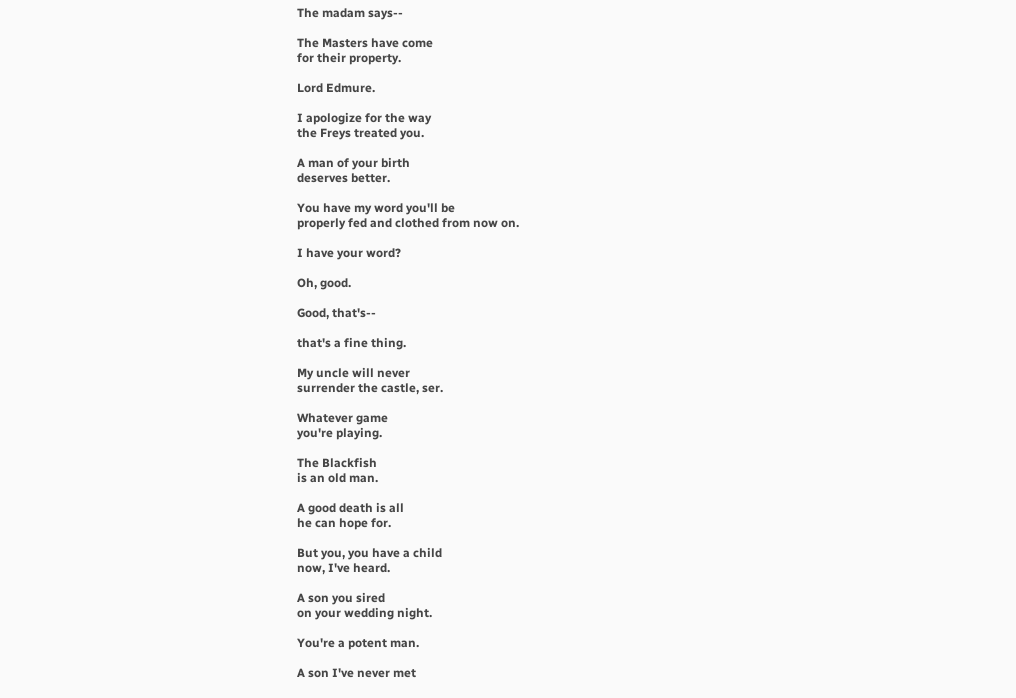The madam says--

The Masters have come
for their property.

Lord Edmure.

I apologize for the way
the Freys treated you.

A man of your birth
deserves better.

You have my word you'll be
properly fed and clothed from now on.

I have your word?

Oh, good.

Good, that's--

that's a fine thing.

My uncle will never
surrender the castle, ser.

Whatever game
you're playing.

The Blackfish
is an old man.

A good death is all
he can hope for.

But you, you have a child
now, I've heard.

A son you sired
on your wedding night.

You're a potent man.

A son I've never met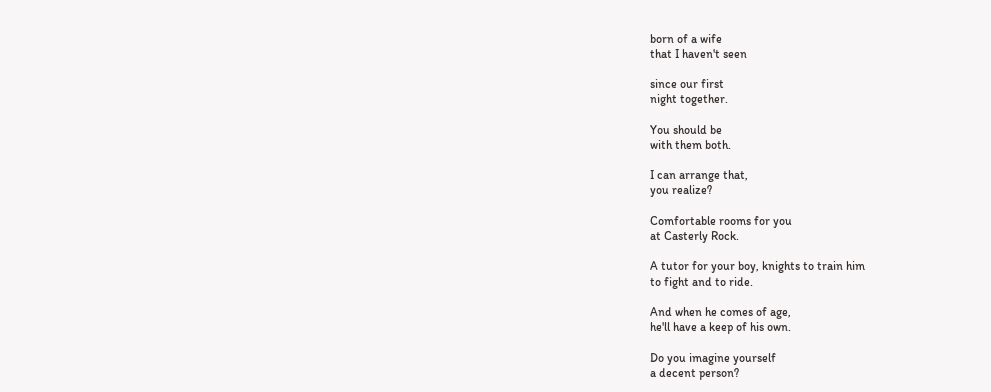born of a wife
that I haven't seen

since our first
night together.

You should be
with them both.

I can arrange that,
you realize?

Comfortable rooms for you
at Casterly Rock.

A tutor for your boy, knights to train him
to fight and to ride.

And when he comes of age,
he'll have a keep of his own.

Do you imagine yourself
a decent person?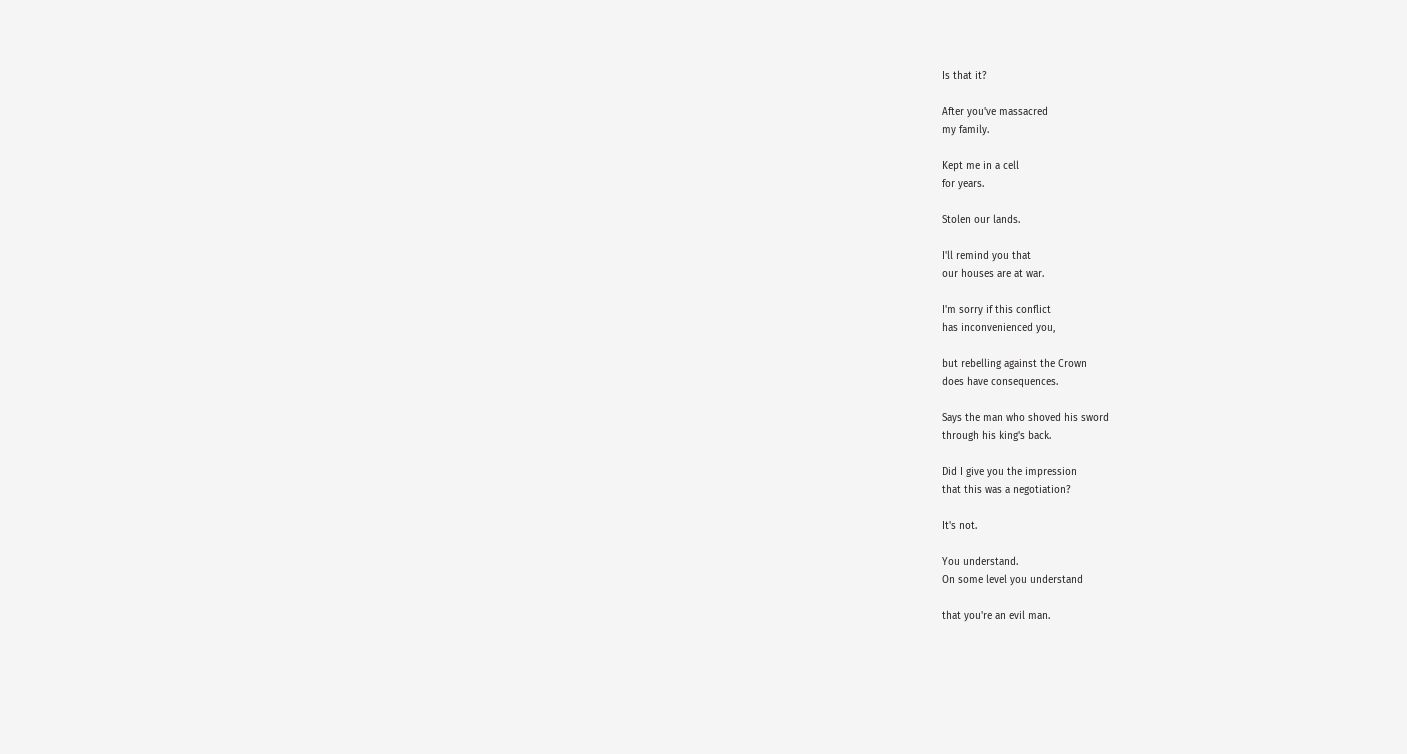Is that it?

After you've massacred
my family.

Kept me in a cell
for years.

Stolen our lands.

I'll remind you that
our houses are at war.

I'm sorry if this conflict
has inconvenienced you,

but rebelling against the Crown
does have consequences.

Says the man who shoved his sword
through his king's back.

Did I give you the impression
that this was a negotiation?

It's not.

You understand.
On some level you understand

that you're an evil man.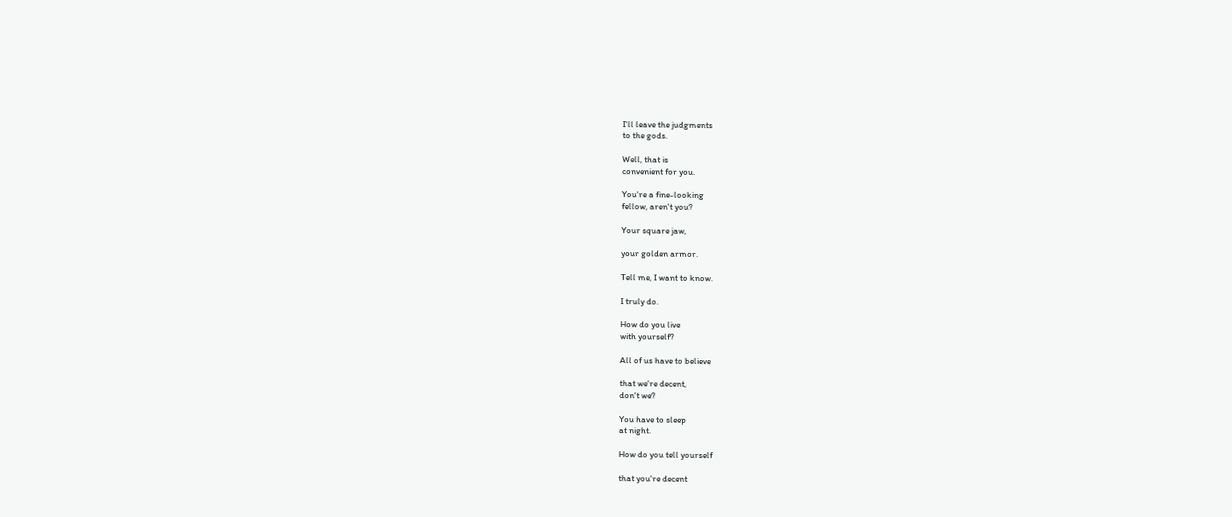I'll leave the judgments
to the gods.

Well, that is
convenient for you.

You're a fine-looking
fellow, aren't you?

Your square jaw,

your golden armor.

Tell me, I want to know.

I truly do.

How do you live
with yourself?

All of us have to believe

that we're decent,
don't we?

You have to sleep
at night.

How do you tell yourself

that you're decent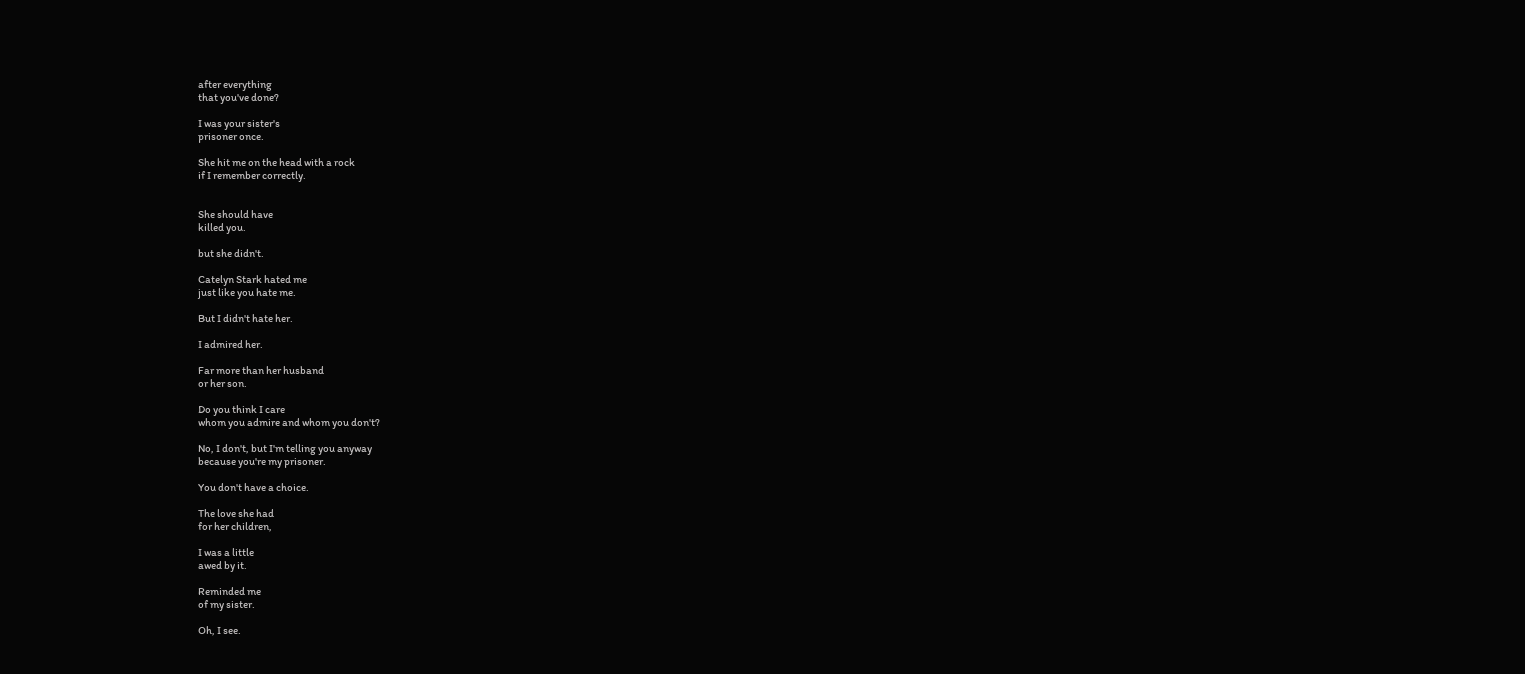after everything
that you've done?

I was your sister's
prisoner once.

She hit me on the head with a rock
if I remember correctly.


She should have
killed you.

but she didn't.

Catelyn Stark hated me
just like you hate me.

But I didn't hate her.

I admired her.

Far more than her husband
or her son.

Do you think I care
whom you admire and whom you don't?

No, I don't, but I'm telling you anyway
because you're my prisoner.

You don't have a choice.

The love she had
for her children,

I was a little
awed by it.

Reminded me
of my sister.

Oh, I see.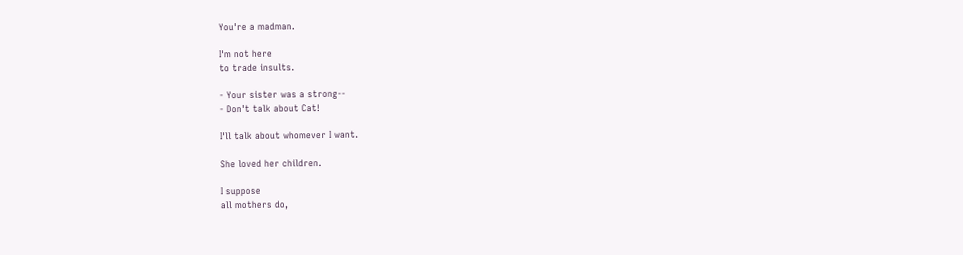You're a madman.

I'm not here
to trade insults.

- Your sister was a strong--
- Don't talk about Cat!

I'll talk about whomever I want.

She loved her children.

I suppose
all mothers do,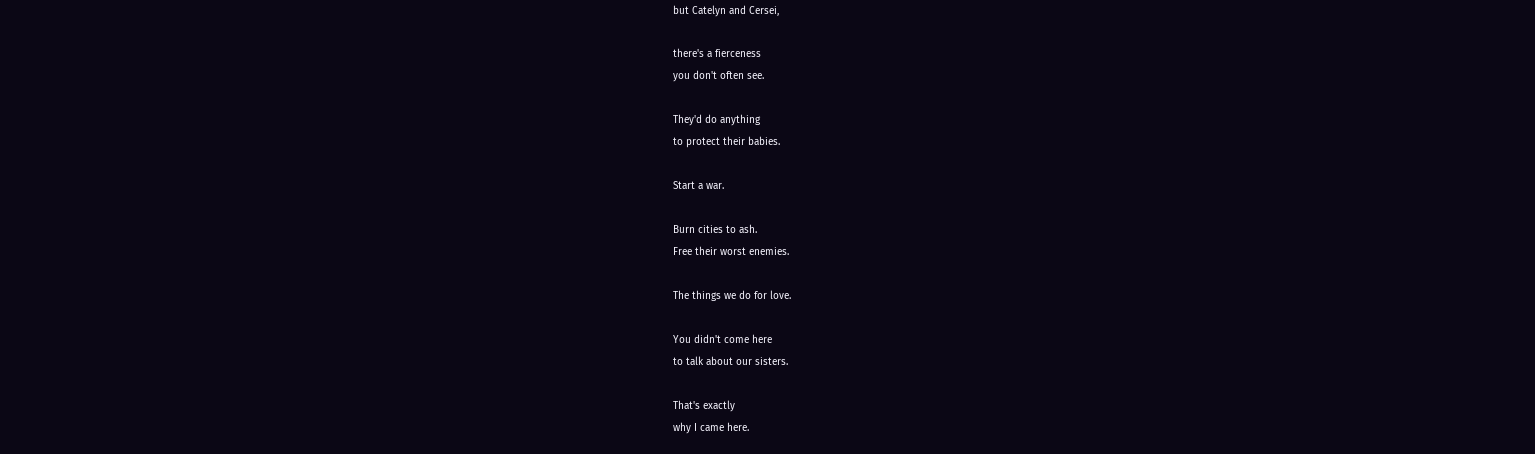but Catelyn and Cersei,

there's a fierceness
you don't often see.

They'd do anything
to protect their babies.

Start a war.

Burn cities to ash.
Free their worst enemies.

The things we do for love.

You didn't come here
to talk about our sisters.

That's exactly
why I came here.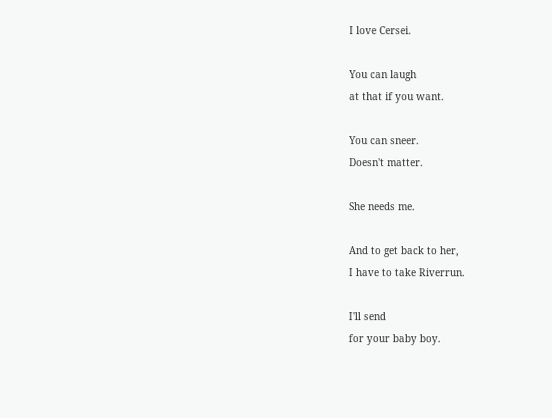I love Cersei.

You can laugh
at that if you want.

You can sneer.
Doesn't matter.

She needs me.

And to get back to her,
I have to take Riverrun.

I'll send
for your baby boy.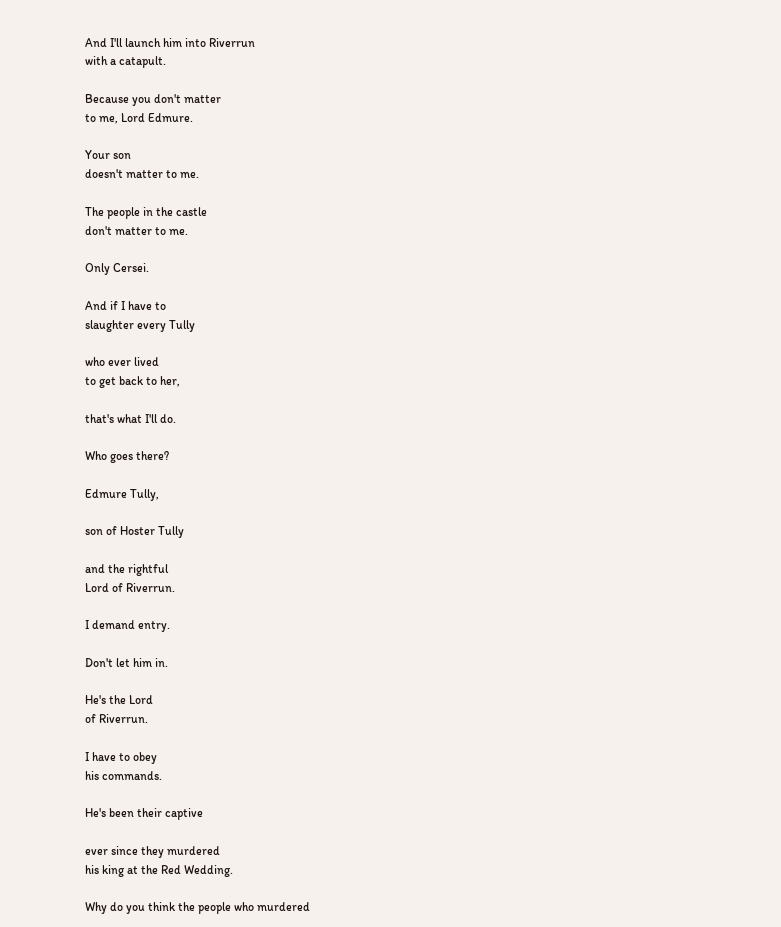And I'll launch him into Riverrun
with a catapult.

Because you don't matter
to me, Lord Edmure.

Your son
doesn't matter to me.

The people in the castle
don't matter to me.

Only Cersei.

And if I have to
slaughter every Tully

who ever lived
to get back to her,

that's what I'll do.

Who goes there?

Edmure Tully,

son of Hoster Tully

and the rightful
Lord of Riverrun.

I demand entry.

Don't let him in.

He's the Lord
of Riverrun.

I have to obey
his commands.

He's been their captive

ever since they murdered
his king at the Red Wedding.

Why do you think the people who murdered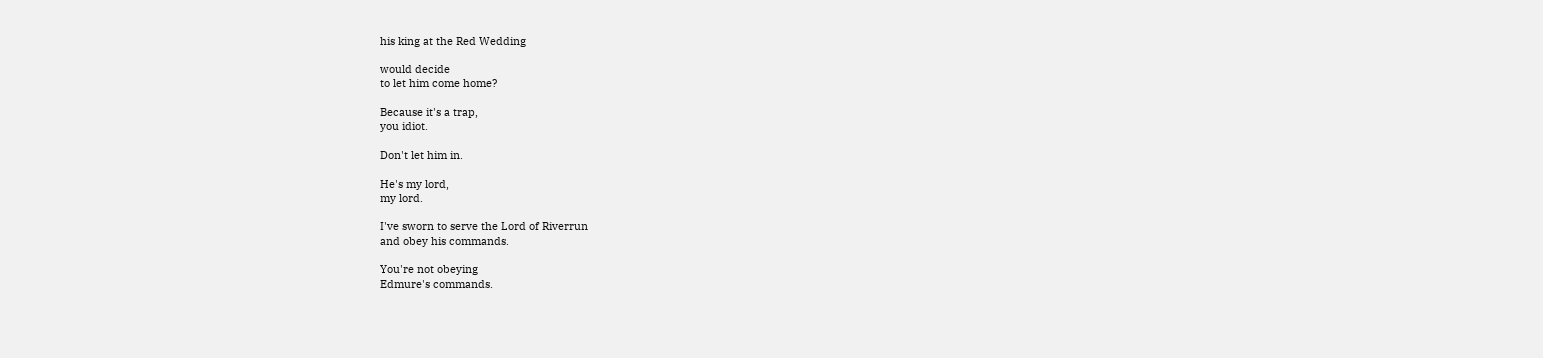his king at the Red Wedding

would decide
to let him come home?

Because it's a trap,
you idiot.

Don't let him in.

He's my lord,
my lord.

I've sworn to serve the Lord of Riverrun
and obey his commands.

You're not obeying
Edmure's commands.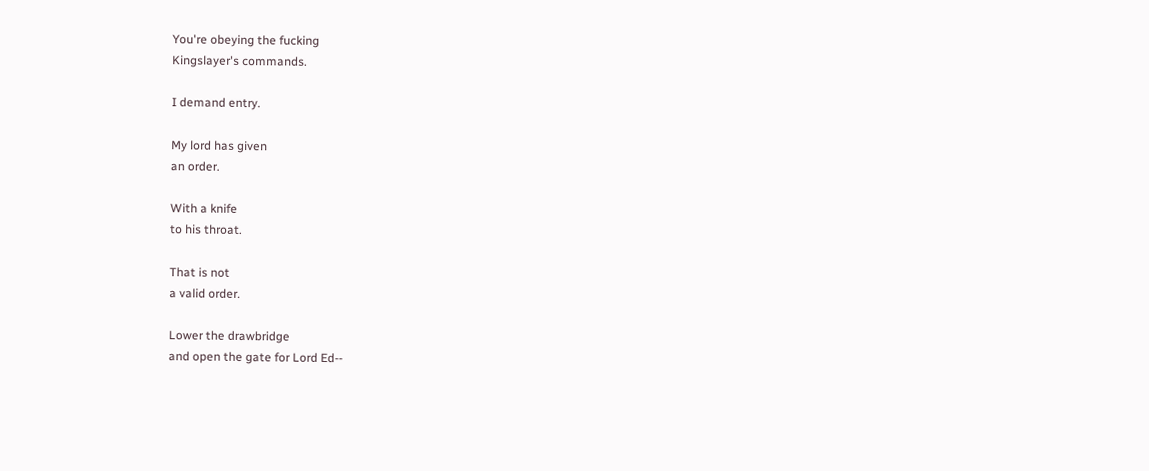You're obeying the fucking
Kingslayer's commands.

I demand entry.

My lord has given
an order.

With a knife
to his throat.

That is not
a valid order.

Lower the drawbridge
and open the gate for Lord Ed--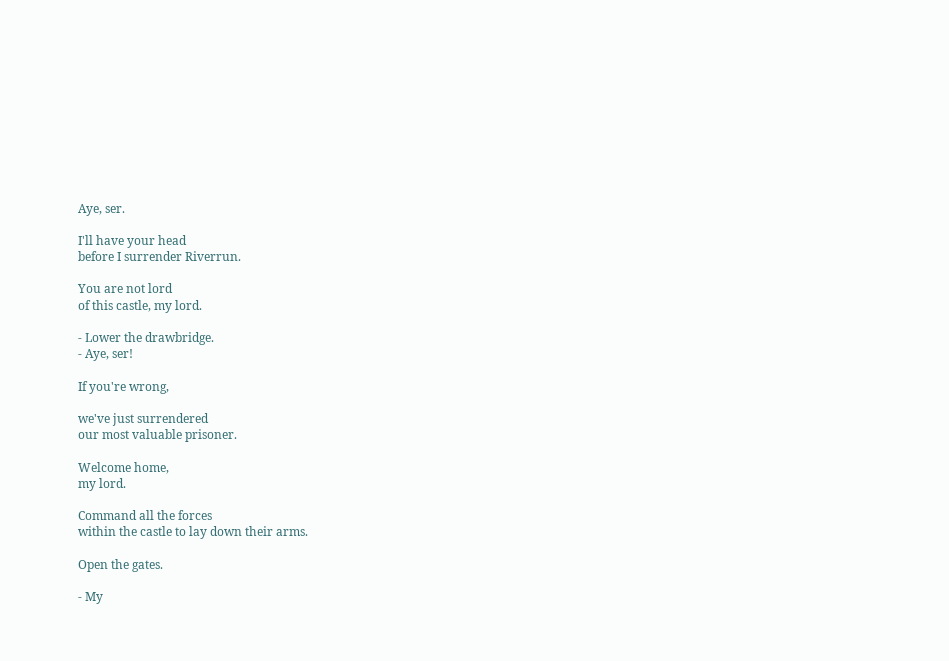Aye, ser.

I'll have your head
before I surrender Riverrun.

You are not lord
of this castle, my lord.

- Lower the drawbridge.
- Aye, ser!

If you're wrong,

we've just surrendered
our most valuable prisoner.

Welcome home,
my lord.

Command all the forces
within the castle to lay down their arms.

Open the gates.

- My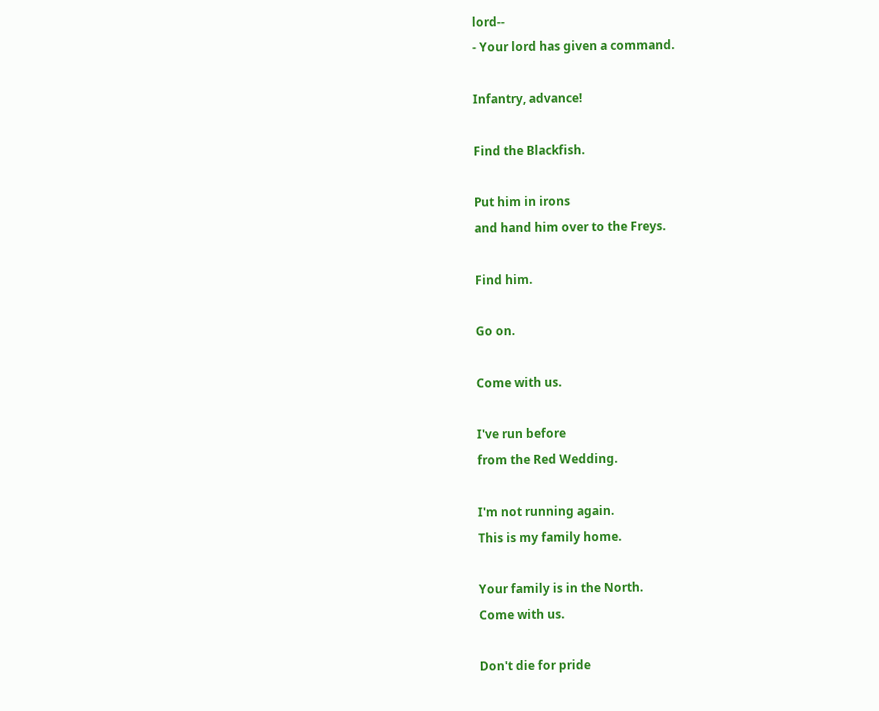lord--
- Your lord has given a command.

Infantry, advance!

Find the Blackfish.

Put him in irons
and hand him over to the Freys.

Find him.

Go on.

Come with us.

I've run before
from the Red Wedding.

I'm not running again.
This is my family home.

Your family is in the North.
Come with us.

Don't die for pride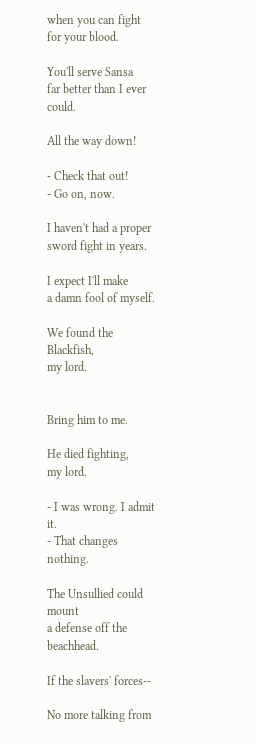when you can fight for your blood.

You'll serve Sansa
far better than I ever could.

All the way down!

- Check that out!
- Go on, now.

I haven't had a proper
sword fight in years.

I expect I'll make
a damn fool of myself.

We found the Blackfish,
my lord.


Bring him to me.

He died fighting,
my lord.

- I was wrong. I admit it.
- That changes nothing.

The Unsullied could mount
a defense off the beachhead.

If the slavers' forces--

No more talking from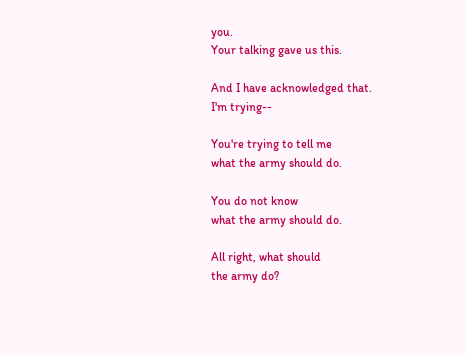you.
Your talking gave us this.

And I have acknowledged that.
I'm trying--

You're trying to tell me
what the army should do.

You do not know
what the army should do.

All right, what should
the army do?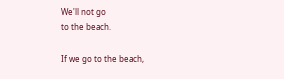We'll not go
to the beach.

If we go to the beach,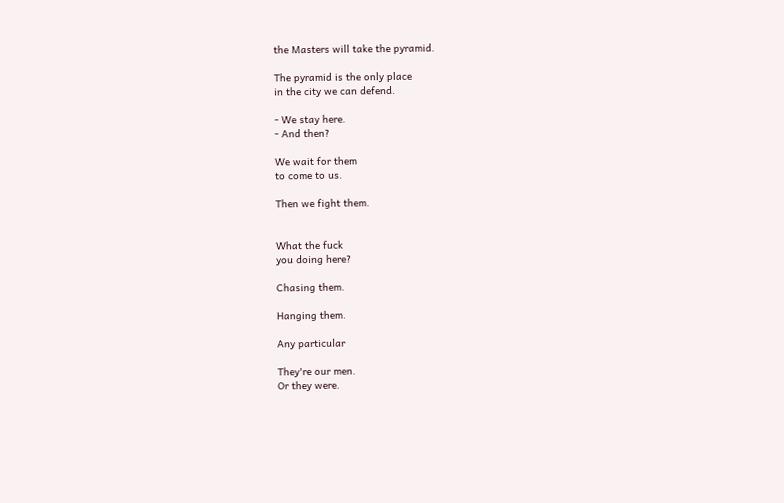the Masters will take the pyramid.

The pyramid is the only place
in the city we can defend.

- We stay here.
- And then?

We wait for them
to come to us.

Then we fight them.


What the fuck
you doing here?

Chasing them.

Hanging them.

Any particular

They're our men.
Or they were.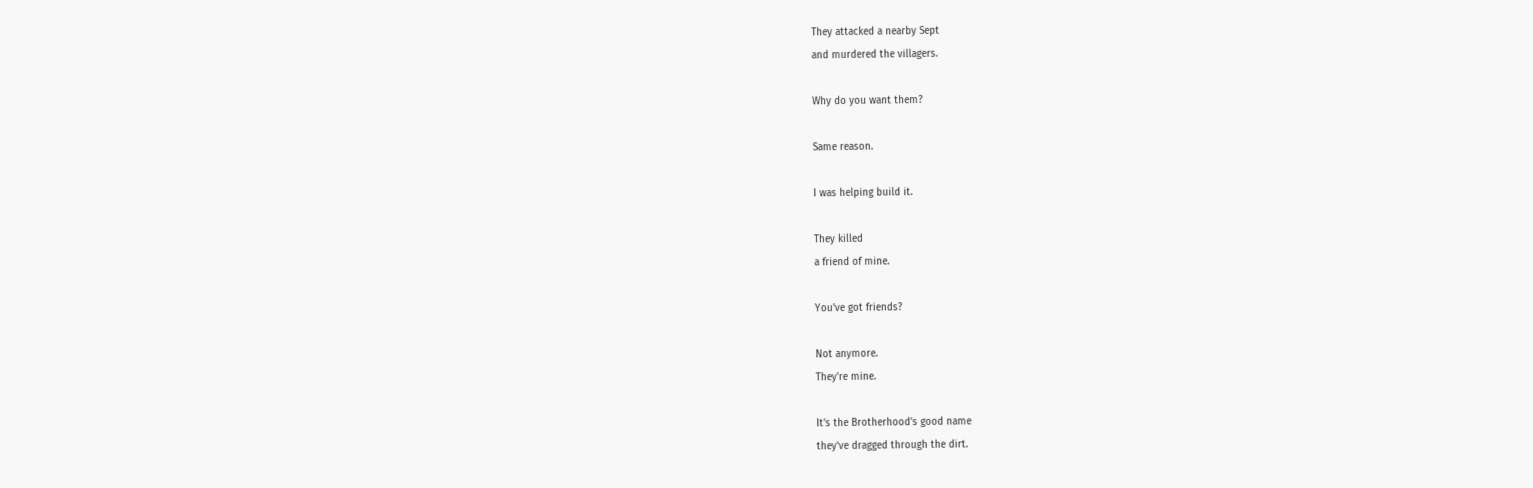They attacked a nearby Sept
and murdered the villagers.

Why do you want them?

Same reason.

I was helping build it.

They killed
a friend of mine.

You've got friends?

Not anymore.
They're mine.

It's the Brotherhood's good name
they've dragged through the dirt.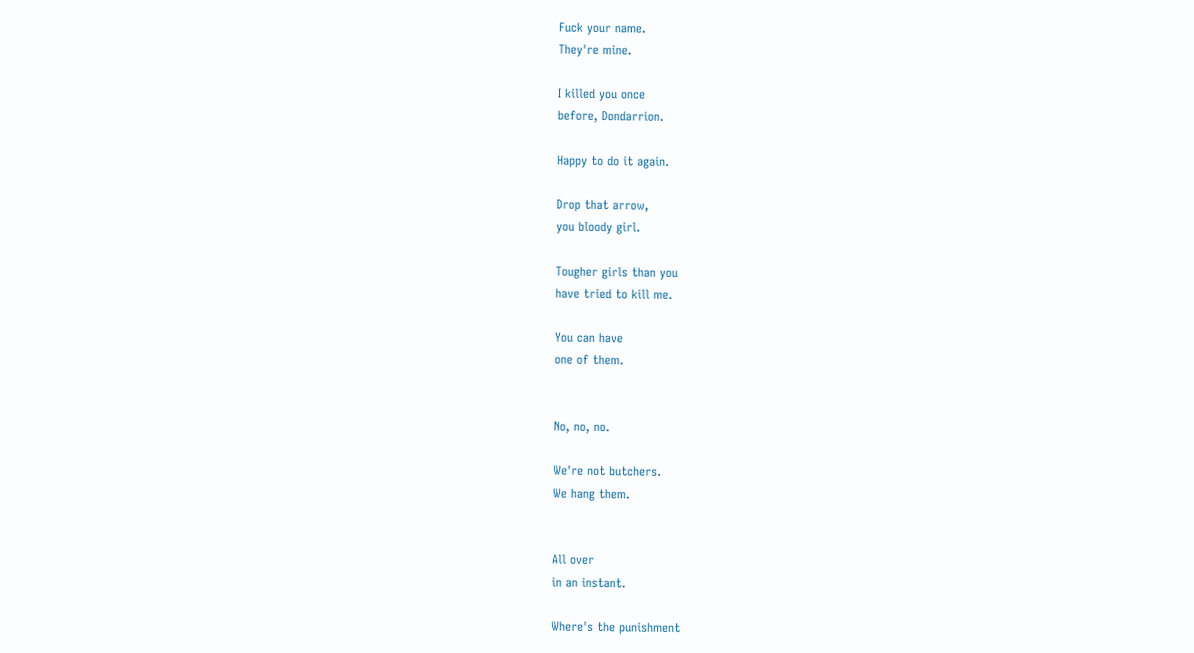Fuck your name.
They're mine.

I killed you once
before, Dondarrion.

Happy to do it again.

Drop that arrow,
you bloody girl.

Tougher girls than you
have tried to kill me.

You can have
one of them.


No, no, no.

We're not butchers.
We hang them.


All over
in an instant.

Where's the punishment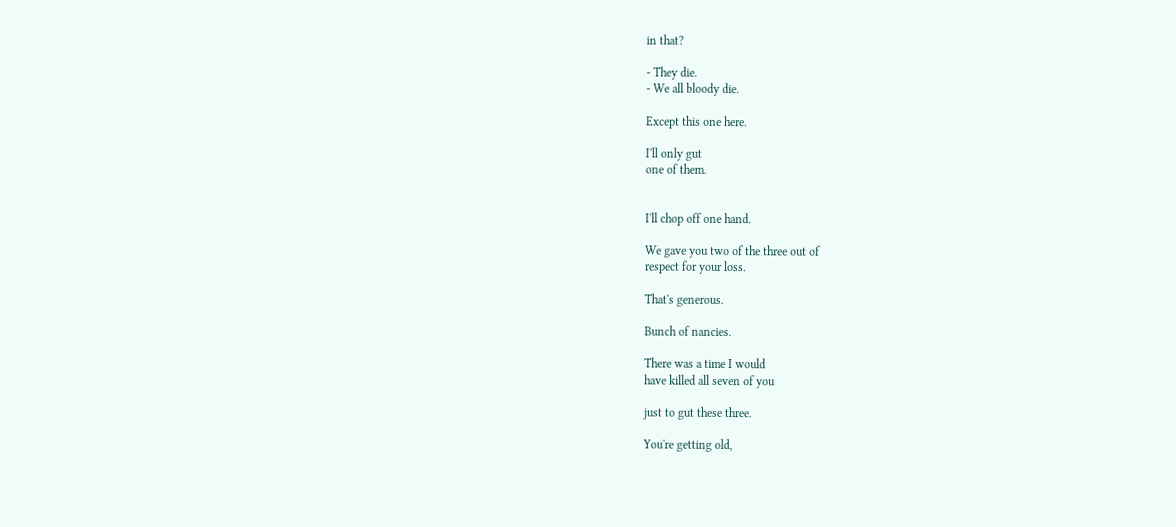in that?

- They die.
- We all bloody die.

Except this one here.

I'll only gut
one of them.


I'll chop off one hand.

We gave you two of the three out of
respect for your loss.

That's generous.

Bunch of nancies.

There was a time I would
have killed all seven of you

just to gut these three.

You're getting old,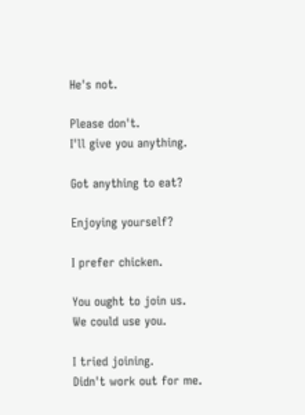He's not.

Please don't.
I'll give you anything.

Got anything to eat?

Enjoying yourself?

I prefer chicken.

You ought to join us.
We could use you.

I tried joining.
Didn't work out for me.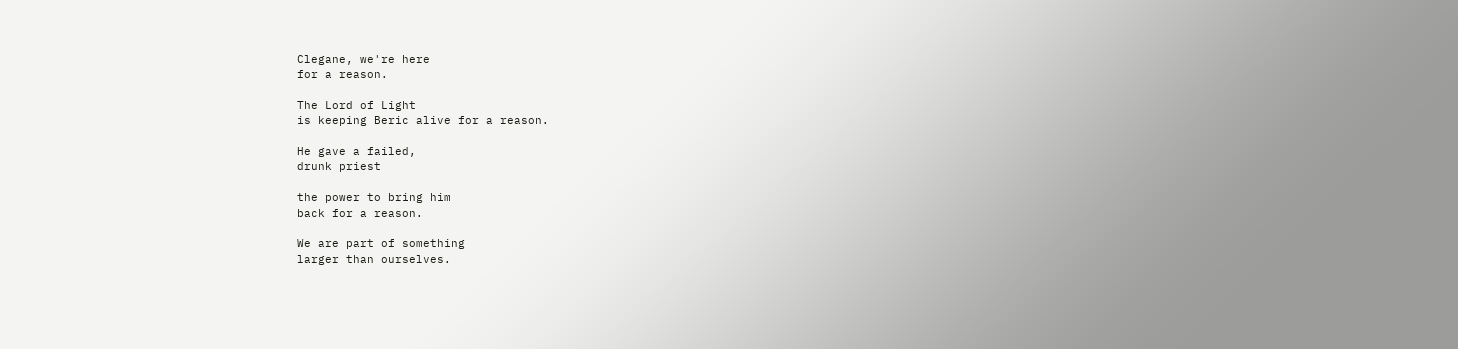Clegane, we're here
for a reason.

The Lord of Light
is keeping Beric alive for a reason.

He gave a failed,
drunk priest

the power to bring him
back for a reason.

We are part of something
larger than ourselves.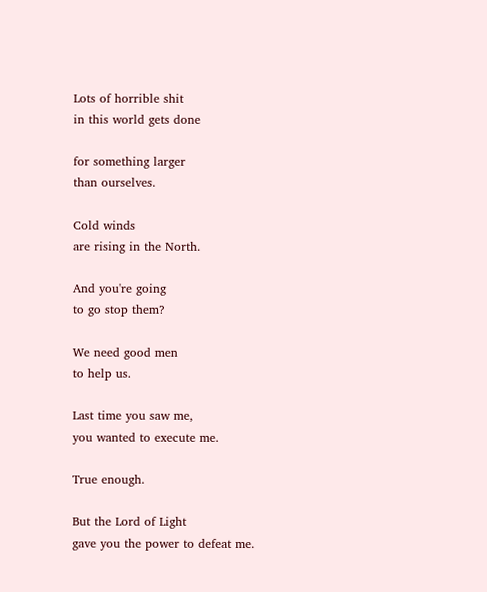Lots of horrible shit
in this world gets done

for something larger
than ourselves.

Cold winds
are rising in the North.

And you're going
to go stop them?

We need good men
to help us.

Last time you saw me,
you wanted to execute me.

True enough.

But the Lord of Light
gave you the power to defeat me.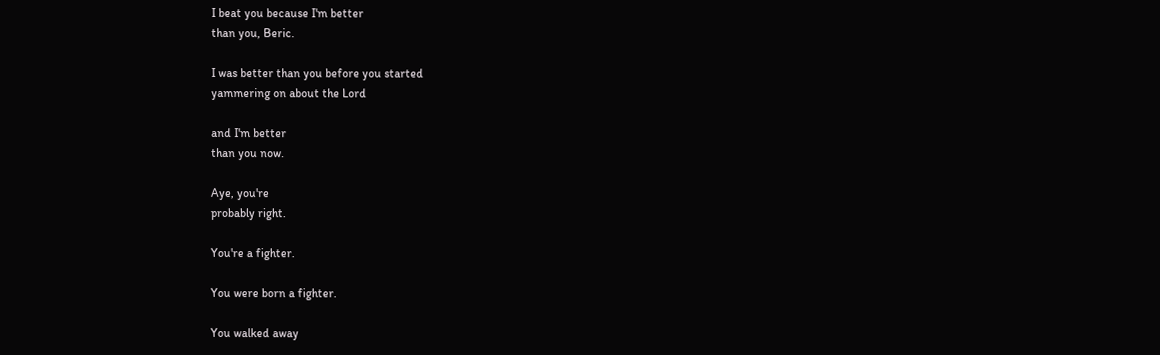I beat you because I'm better
than you, Beric.

I was better than you before you started
yammering on about the Lord

and I'm better
than you now.

Aye, you're
probably right.

You're a fighter.

You were born a fighter.

You walked away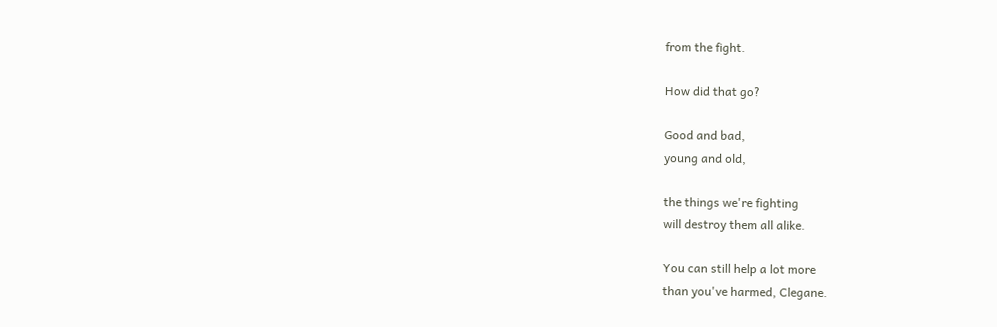from the fight.

How did that go?

Good and bad,
young and old,

the things we're fighting
will destroy them all alike.

You can still help a lot more
than you've harmed, Clegane.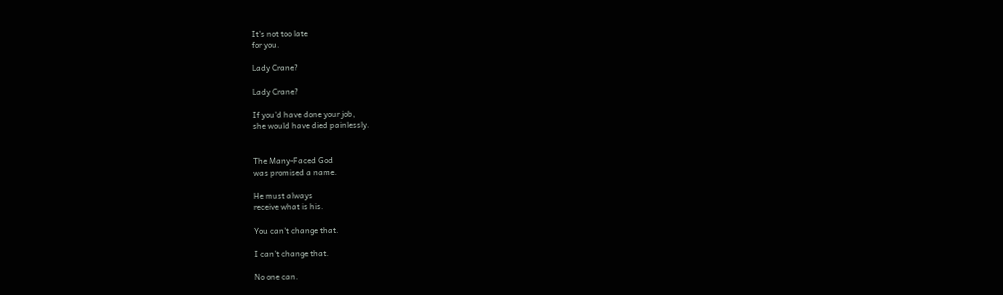It's not too late
for you.

Lady Crane?

Lady Crane?

If you'd have done your job,
she would have died painlessly.


The Many-Faced God
was promised a name.

He must always
receive what is his.

You can't change that.

I can't change that.

No one can.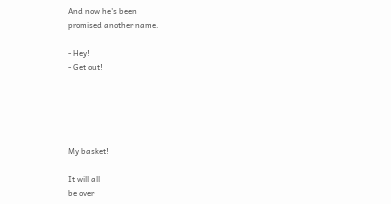And now he's been
promised another name.

- Hey!
- Get out!





My basket!

It will all
be over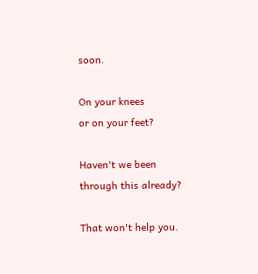soon.

On your knees
or on your feet?

Haven't we been
through this already?

That won't help you.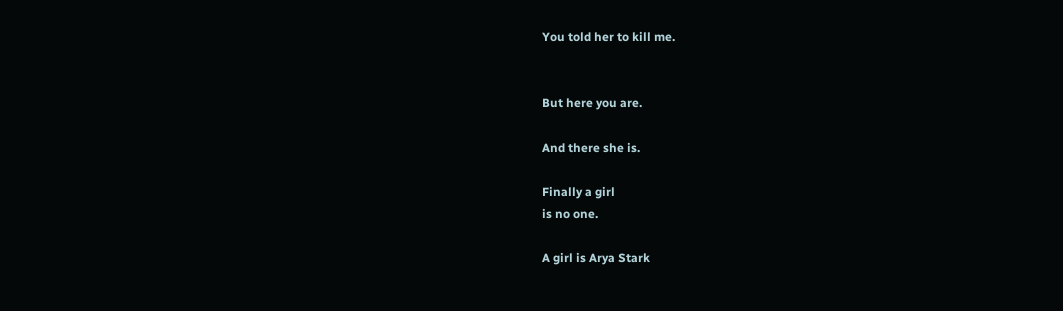You told her to kill me.


But here you are.

And there she is.

Finally a girl
is no one.

A girl is Arya Stark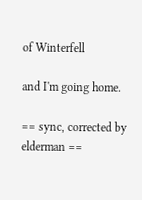of Winterfell

and I'm going home.

== sync, corrected by elderman ==